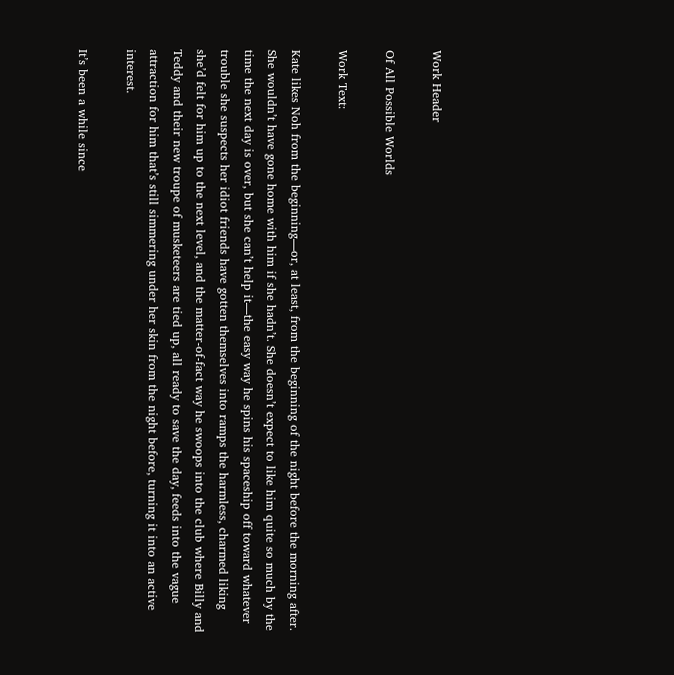Work Header

Of All Possible Worlds

Work Text:

Kate likes Noh from the beginning—or, at least, from the beginning of the night before the morning after. She wouldn’t have gone home with him if she hadn’t. She doesn’t expect to like him quite so much by the time the next day is over, but she can’t help it—the easy way he spins his spaceship off toward whatever trouble she suspects her idiot friends have gotten themselves into ramps the harmless, charmed liking she’d felt for him up to the next level, and the matter-of-fact way he swoops into the club where Billy and Teddy and their new troupe of musketeers are tied up, all ready to save the day, feeds into the vague attraction for him that’s still simmering under her skin from the night before, turning it into an active interest.

It’s been a while since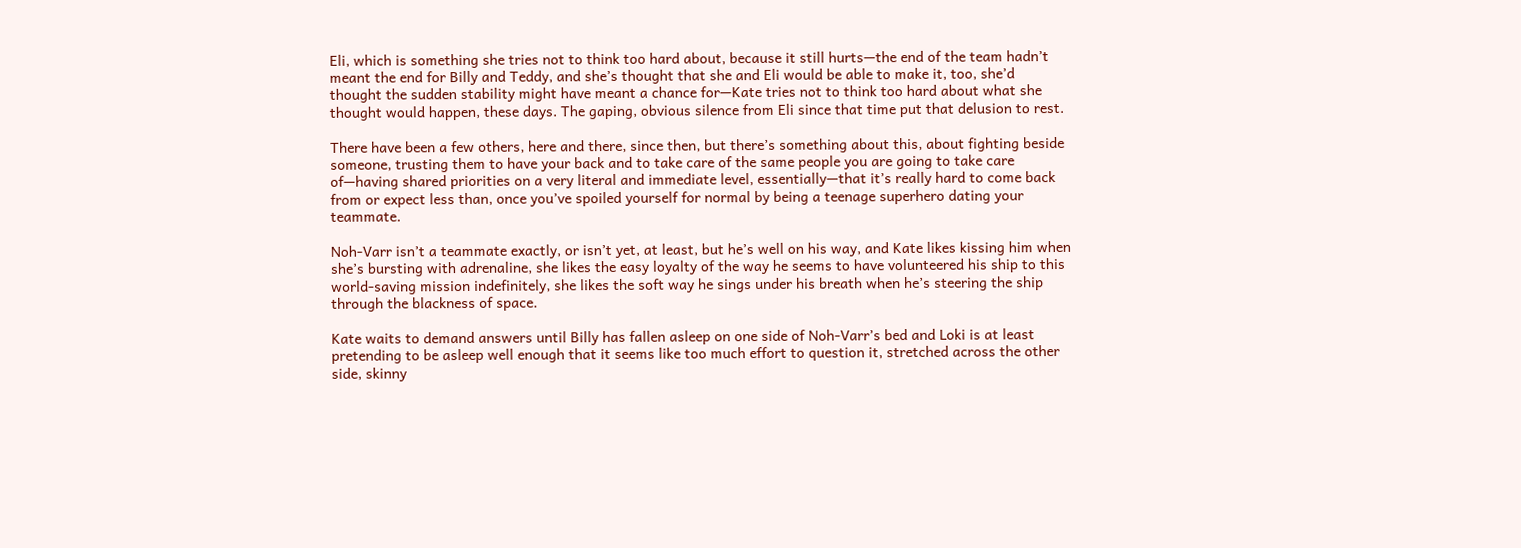Eli, which is something she tries not to think too hard about, because it still hurts—the end of the team hadn’t meant the end for Billy and Teddy, and she’s thought that she and Eli would be able to make it, too, she’d thought the sudden stability might have meant a chance for—Kate tries not to think too hard about what she thought would happen, these days. The gaping, obvious silence from Eli since that time put that delusion to rest.

There have been a few others, here and there, since then, but there’s something about this, about fighting beside someone, trusting them to have your back and to take care of the same people you are going to take care of—having shared priorities on a very literal and immediate level, essentially—that it’s really hard to come back from or expect less than, once you’ve spoiled yourself for normal by being a teenage superhero dating your teammate.

Noh-Varr isn’t a teammate exactly, or isn’t yet, at least, but he’s well on his way, and Kate likes kissing him when she’s bursting with adrenaline, she likes the easy loyalty of the way he seems to have volunteered his ship to this world-saving mission indefinitely, she likes the soft way he sings under his breath when he’s steering the ship through the blackness of space.

Kate waits to demand answers until Billy has fallen asleep on one side of Noh-Varr’s bed and Loki is at least pretending to be asleep well enough that it seems like too much effort to question it, stretched across the other side, skinny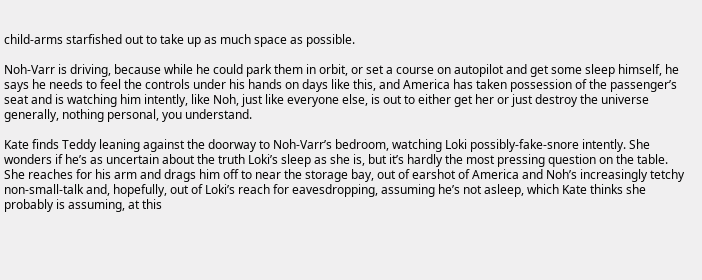child-arms starfished out to take up as much space as possible.

Noh-Varr is driving, because while he could park them in orbit, or set a course on autopilot and get some sleep himself, he says he needs to feel the controls under his hands on days like this, and America has taken possession of the passenger’s seat and is watching him intently, like Noh, just like everyone else, is out to either get her or just destroy the universe generally, nothing personal, you understand.

Kate finds Teddy leaning against the doorway to Noh-Varr’s bedroom, watching Loki possibly-fake-snore intently. She wonders if he’s as uncertain about the truth Loki’s sleep as she is, but it’s hardly the most pressing question on the table. She reaches for his arm and drags him off to near the storage bay, out of earshot of America and Noh’s increasingly tetchy non-small-talk and, hopefully, out of Loki’s reach for eavesdropping, assuming he’s not asleep, which Kate thinks she probably is assuming, at this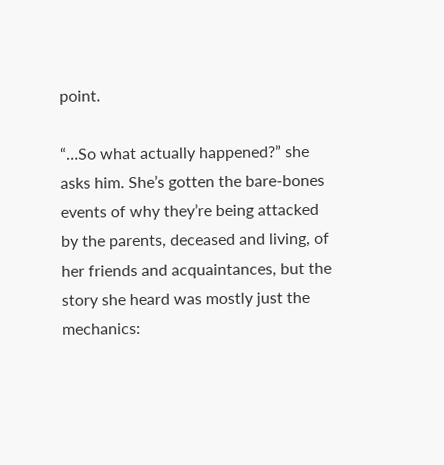point.

“…So what actually happened?” she asks him. She’s gotten the bare-bones events of why they’re being attacked by the parents, deceased and living, of her friends and acquaintances, but the story she heard was mostly just the mechanics: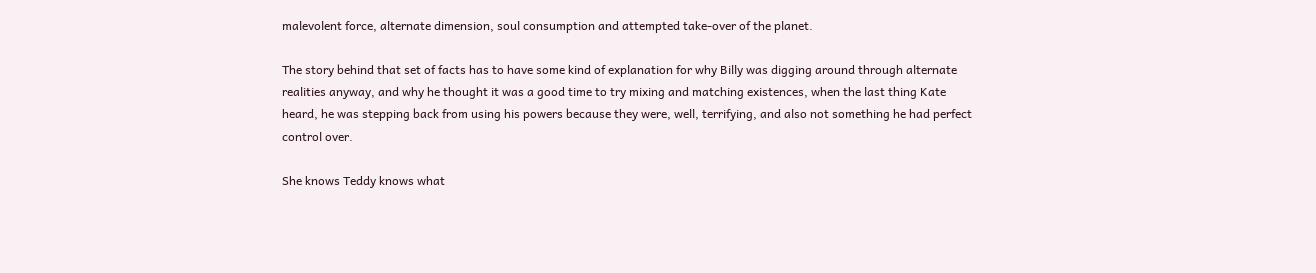malevolent force, alternate dimension, soul consumption and attempted take-over of the planet.

The story behind that set of facts has to have some kind of explanation for why Billy was digging around through alternate realities anyway, and why he thought it was a good time to try mixing and matching existences, when the last thing Kate heard, he was stepping back from using his powers because they were, well, terrifying, and also not something he had perfect control over.

She knows Teddy knows what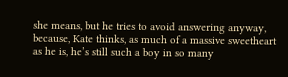she means, but he tries to avoid answering anyway, because, Kate thinks, as much of a massive sweetheart as he is, he’s still such a boy in so many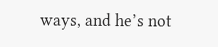ways, and he’s not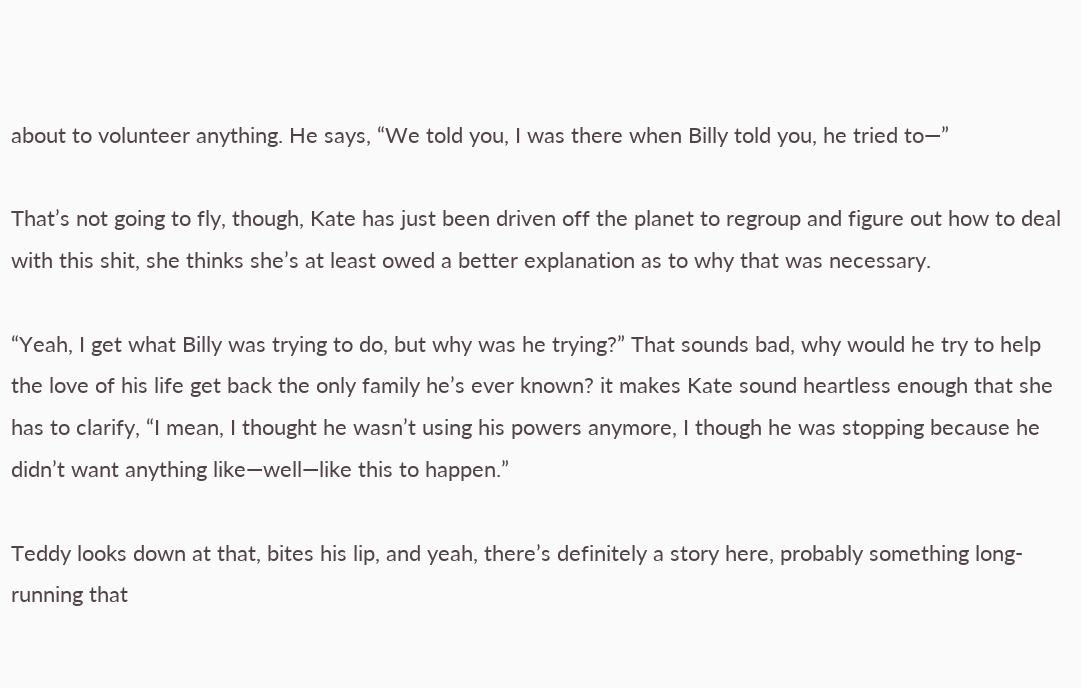about to volunteer anything. He says, “We told you, I was there when Billy told you, he tried to—”

That’s not going to fly, though, Kate has just been driven off the planet to regroup and figure out how to deal with this shit, she thinks she’s at least owed a better explanation as to why that was necessary.

“Yeah, I get what Billy was trying to do, but why was he trying?” That sounds bad, why would he try to help the love of his life get back the only family he’s ever known? it makes Kate sound heartless enough that she has to clarify, “I mean, I thought he wasn’t using his powers anymore, I though he was stopping because he didn’t want anything like—well—like this to happen.”

Teddy looks down at that, bites his lip, and yeah, there’s definitely a story here, probably something long-running that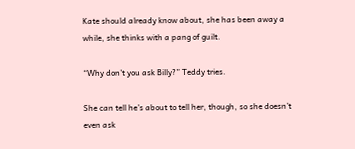Kate should already know about, she has been away a while, she thinks with a pang of guilt.

“Why don’t you ask Billy?” Teddy tries.

She can tell he’s about to tell her, though, so she doesn’t even ask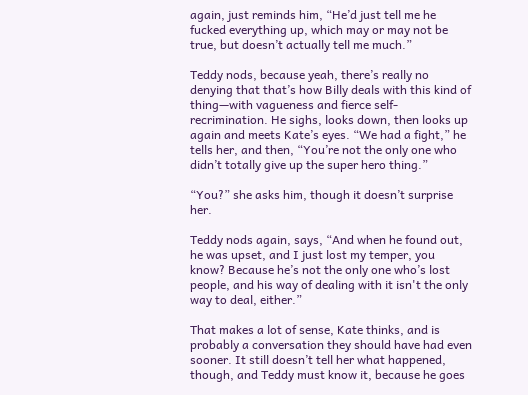again, just reminds him, “He’d just tell me he fucked everything up, which may or may not be true, but doesn’t actually tell me much.”

Teddy nods, because yeah, there’s really no denying that that’s how Billy deals with this kind of thing—with vagueness and fierce self-recrimination. He sighs, looks down, then looks up again and meets Kate’s eyes. “We had a fight,” he tells her, and then, “You’re not the only one who didn’t totally give up the super hero thing.”

“You?” she asks him, though it doesn’t surprise her.

Teddy nods again, says, “And when he found out, he was upset, and I just lost my temper, you know? Because he’s not the only one who’s lost people, and his way of dealing with it isn't the only way to deal, either.”

That makes a lot of sense, Kate thinks, and is probably a conversation they should have had even sooner. It still doesn’t tell her what happened, though, and Teddy must know it, because he goes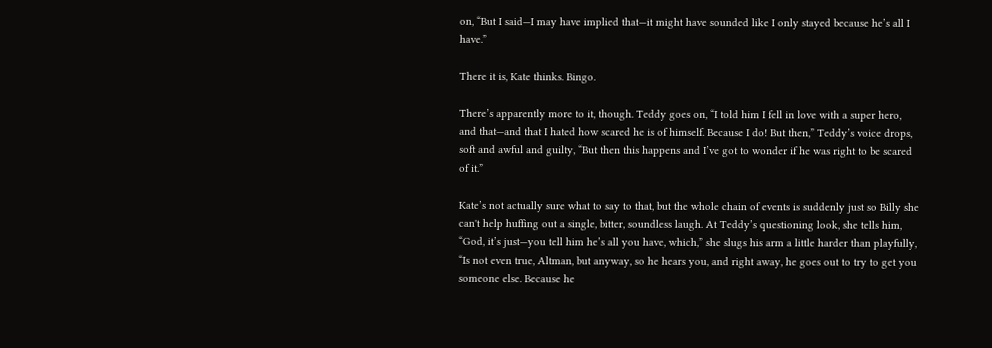on, “But I said—I may have implied that—it might have sounded like I only stayed because he’s all I have.”

There it is, Kate thinks. Bingo.

There’s apparently more to it, though. Teddy goes on, “I told him I fell in love with a super hero, and that—and that I hated how scared he is of himself. Because I do! But then,” Teddy’s voice drops, soft and awful and guilty, “But then this happens and I’ve got to wonder if he was right to be scared of it.”

Kate’s not actually sure what to say to that, but the whole chain of events is suddenly just so Billy she can't help huffing out a single, bitter, soundless laugh. At Teddy’s questioning look, she tells him, “God, it’s just—you tell him he’s all you have, which,” she slugs his arm a little harder than playfully, “Is not even true, Altman, but anyway, so he hears you, and right away, he goes out to try to get you someone else. Because he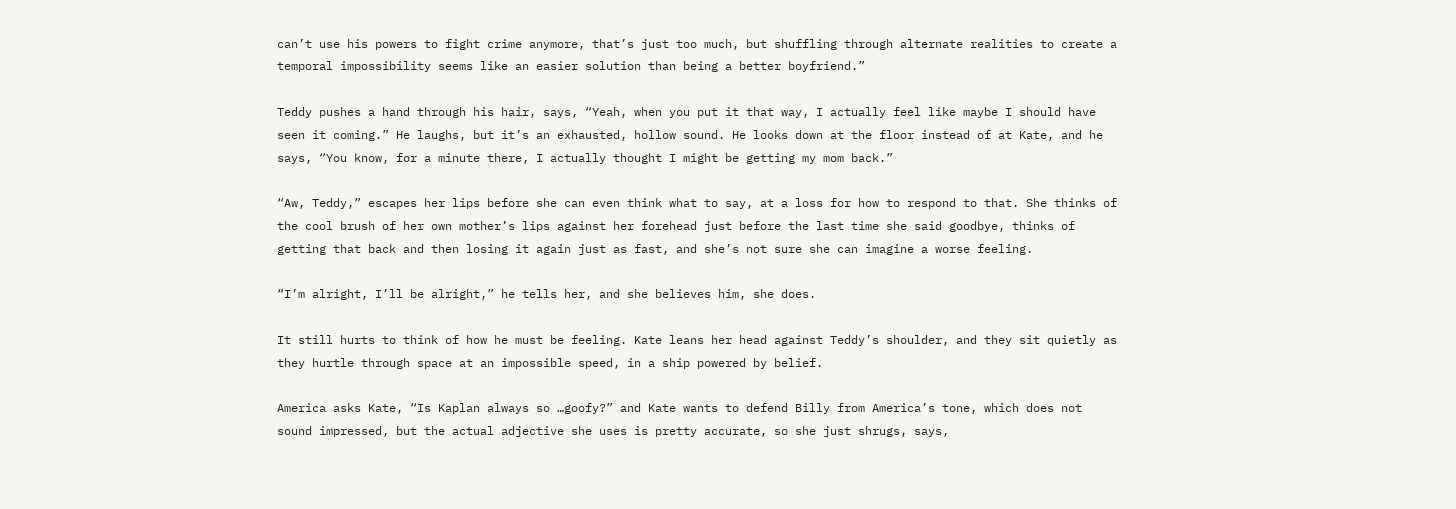can’t use his powers to fight crime anymore, that’s just too much, but shuffling through alternate realities to create a temporal impossibility seems like an easier solution than being a better boyfriend.”

Teddy pushes a hand through his hair, says, “Yeah, when you put it that way, I actually feel like maybe I should have seen it coming.” He laughs, but it’s an exhausted, hollow sound. He looks down at the floor instead of at Kate, and he says, “You know, for a minute there, I actually thought I might be getting my mom back.”

“Aw, Teddy,” escapes her lips before she can even think what to say, at a loss for how to respond to that. She thinks of the cool brush of her own mother’s lips against her forehead just before the last time she said goodbye, thinks of getting that back and then losing it again just as fast, and she’s not sure she can imagine a worse feeling.

“I’m alright, I’ll be alright,” he tells her, and she believes him, she does.

It still hurts to think of how he must be feeling. Kate leans her head against Teddy’s shoulder, and they sit quietly as they hurtle through space at an impossible speed, in a ship powered by belief.

America asks Kate, “Is Kaplan always so …goofy?” and Kate wants to defend Billy from America’s tone, which does not sound impressed, but the actual adjective she uses is pretty accurate, so she just shrugs, says,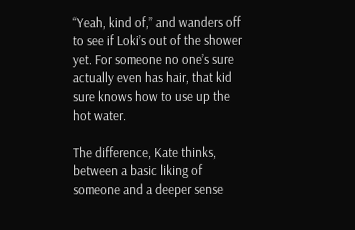“Yeah, kind of,” and wanders off to see if Loki’s out of the shower yet. For someone no one’s sure actually even has hair, that kid sure knows how to use up the hot water.

The difference, Kate thinks, between a basic liking of someone and a deeper sense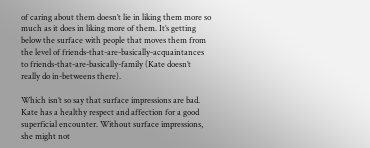of caring about them doesn’t lie in liking them more so much as it does in liking more of them. It’s getting below the surface with people that moves them from the level of friends-that-are-basically-acquaintances to friends-that-are-basically-family (Kate doesn’t really do in-betweens there).

Which isn’t so say that surface impressions are bad. Kate has a healthy respect and affection for a good superficial encounter. Without surface impressions, she might not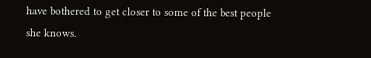have bothered to get closer to some of the best people she knows.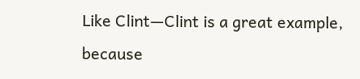Like Clint—Clint is a great example, because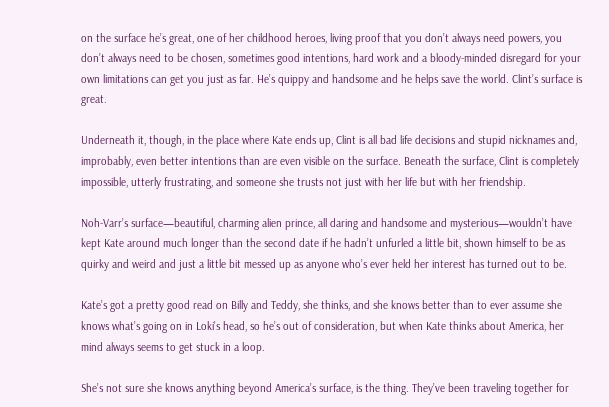on the surface he’s great, one of her childhood heroes, living proof that you don’t always need powers, you don’t always need to be chosen, sometimes good intentions, hard work and a bloody-minded disregard for your own limitations can get you just as far. He’s quippy and handsome and he helps save the world. Clint’s surface is great.

Underneath it, though, in the place where Kate ends up, Clint is all bad life decisions and stupid nicknames and, improbably, even better intentions than are even visible on the surface. Beneath the surface, Clint is completely impossible, utterly frustrating, and someone she trusts not just with her life but with her friendship.

Noh-Varr’s surface—beautiful, charming alien prince, all daring and handsome and mysterious—wouldn’t have kept Kate around much longer than the second date if he hadn’t unfurled a little bit, shown himself to be as quirky and weird and just a little bit messed up as anyone who’s ever held her interest has turned out to be.

Kate’s got a pretty good read on Billy and Teddy, she thinks, and she knows better than to ever assume she knows what’s going on in Loki’s head, so he’s out of consideration, but when Kate thinks about America, her mind always seems to get stuck in a loop.

She’s not sure she knows anything beyond America’s surface, is the thing. They’ve been traveling together for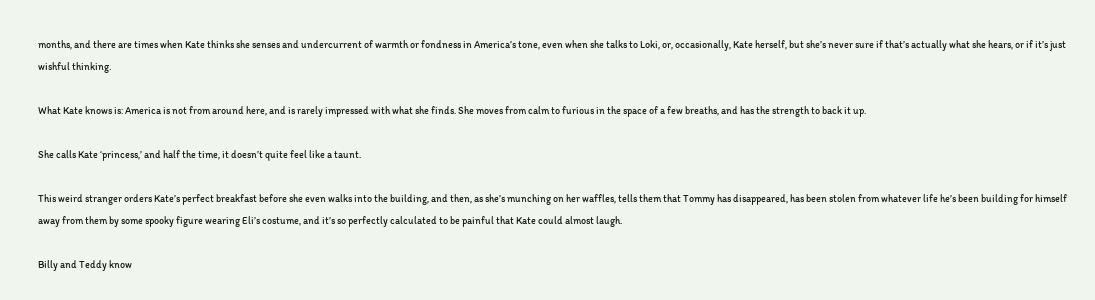months, and there are times when Kate thinks she senses and undercurrent of warmth or fondness in America’s tone, even when she talks to Loki, or, occasionally, Kate herself, but she’s never sure if that’s actually what she hears, or if it’s just wishful thinking.

What Kate knows is: America is not from around here, and is rarely impressed with what she finds. She moves from calm to furious in the space of a few breaths, and has the strength to back it up.

She calls Kate ‘princess,’ and half the time, it doesn’t quite feel like a taunt.

This weird stranger orders Kate’s perfect breakfast before she even walks into the building, and then, as she’s munching on her waffles, tells them that Tommy has disappeared, has been stolen from whatever life he’s been building for himself away from them by some spooky figure wearing Eli’s costume, and it’s so perfectly calculated to be painful that Kate could almost laugh.

Billy and Teddy know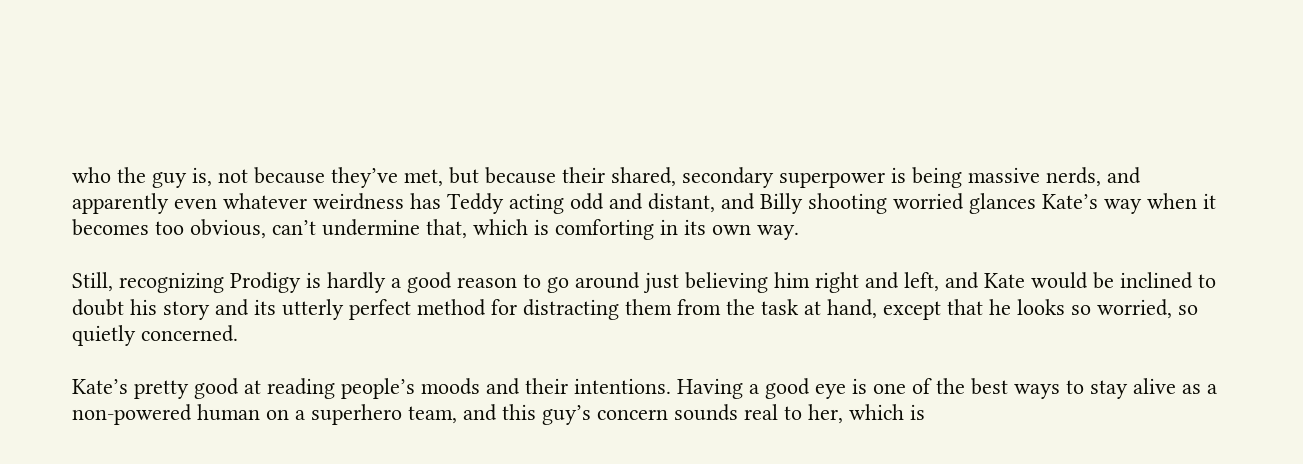who the guy is, not because they’ve met, but because their shared, secondary superpower is being massive nerds, and apparently even whatever weirdness has Teddy acting odd and distant, and Billy shooting worried glances Kate’s way when it becomes too obvious, can’t undermine that, which is comforting in its own way.

Still, recognizing Prodigy is hardly a good reason to go around just believing him right and left, and Kate would be inclined to doubt his story and its utterly perfect method for distracting them from the task at hand, except that he looks so worried, so quietly concerned.

Kate’s pretty good at reading people’s moods and their intentions. Having a good eye is one of the best ways to stay alive as a non-powered human on a superhero team, and this guy’s concern sounds real to her, which is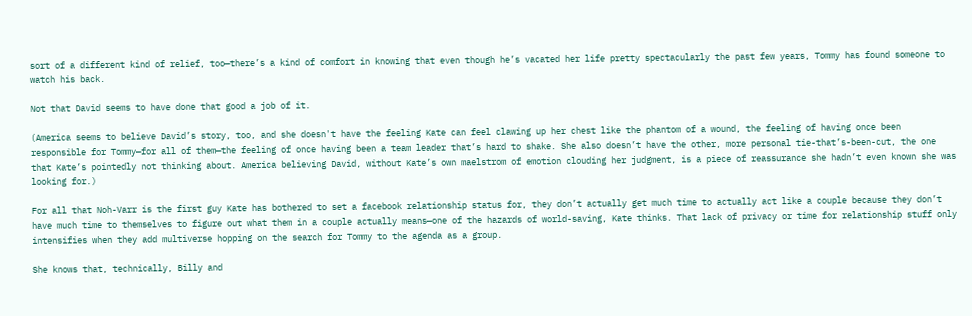sort of a different kind of relief, too—there’s a kind of comfort in knowing that even though he’s vacated her life pretty spectacularly the past few years, Tommy has found someone to watch his back.

Not that David seems to have done that good a job of it.

(America seems to believe David’s story, too, and she doesn't have the feeling Kate can feel clawing up her chest like the phantom of a wound, the feeling of having once been responsible for Tommy—for all of them—the feeling of once having been a team leader that’s hard to shake. She also doesn’t have the other, more personal tie-that’s-been-cut, the one that Kate’s pointedly not thinking about. America believing David, without Kate’s own maelstrom of emotion clouding her judgment, is a piece of reassurance she hadn’t even known she was looking for.)

For all that Noh-Varr is the first guy Kate has bothered to set a facebook relationship status for, they don’t actually get much time to actually act like a couple because they don’t have much time to themselves to figure out what them in a couple actually means—one of the hazards of world-saving, Kate thinks. That lack of privacy or time for relationship stuff only intensifies when they add multiverse hopping on the search for Tommy to the agenda as a group.

She knows that, technically, Billy and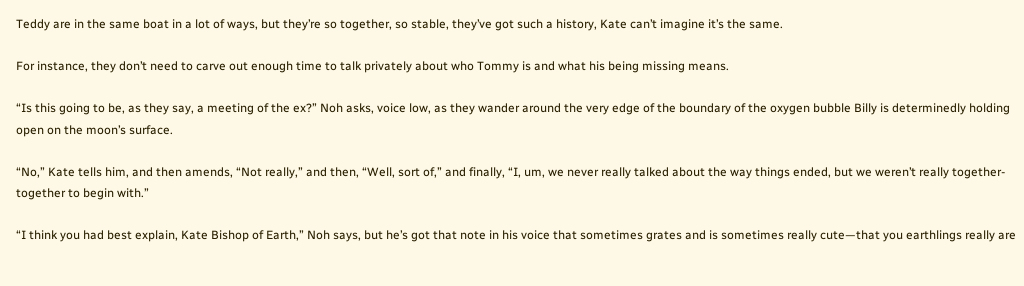Teddy are in the same boat in a lot of ways, but they’re so together, so stable, they’ve got such a history, Kate can’t imagine it’s the same.

For instance, they don’t need to carve out enough time to talk privately about who Tommy is and what his being missing means.

“Is this going to be, as they say, a meeting of the ex?” Noh asks, voice low, as they wander around the very edge of the boundary of the oxygen bubble Billy is determinedly holding open on the moon’s surface.

“No,” Kate tells him, and then amends, “Not really,” and then, “Well, sort of,” and finally, “I, um, we never really talked about the way things ended, but we weren’t really together-together to begin with.”

“I think you had best explain, Kate Bishop of Earth,” Noh says, but he’s got that note in his voice that sometimes grates and is sometimes really cute—that you earthlings really are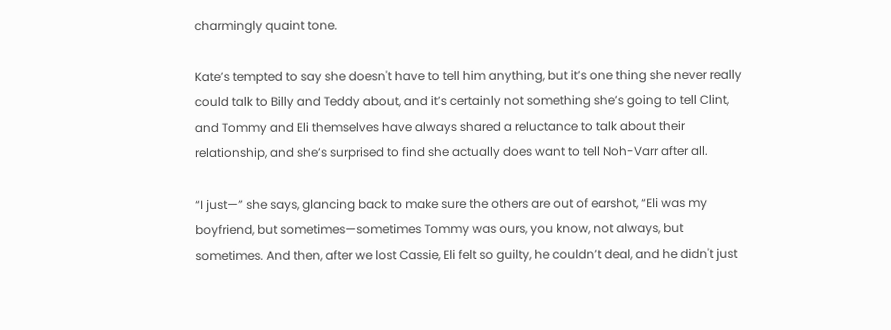charmingly quaint tone.

Kate’s tempted to say she doesn't have to tell him anything, but it’s one thing she never really could talk to Billy and Teddy about, and it’s certainly not something she’s going to tell Clint, and Tommy and Eli themselves have always shared a reluctance to talk about their relationship, and she’s surprised to find she actually does want to tell Noh-Varr after all.

“I just—” she says, glancing back to make sure the others are out of earshot, “Eli was my boyfriend, but sometimes—sometimes Tommy was ours, you know, not always, but sometimes. And then, after we lost Cassie, Eli felt so guilty, he couldn’t deal, and he didn't just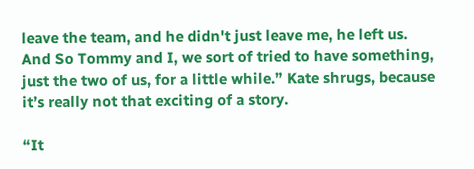leave the team, and he didn't just leave me, he left us. And So Tommy and I, we sort of tried to have something, just the two of us, for a little while.” Kate shrugs, because it’s really not that exciting of a story.

“It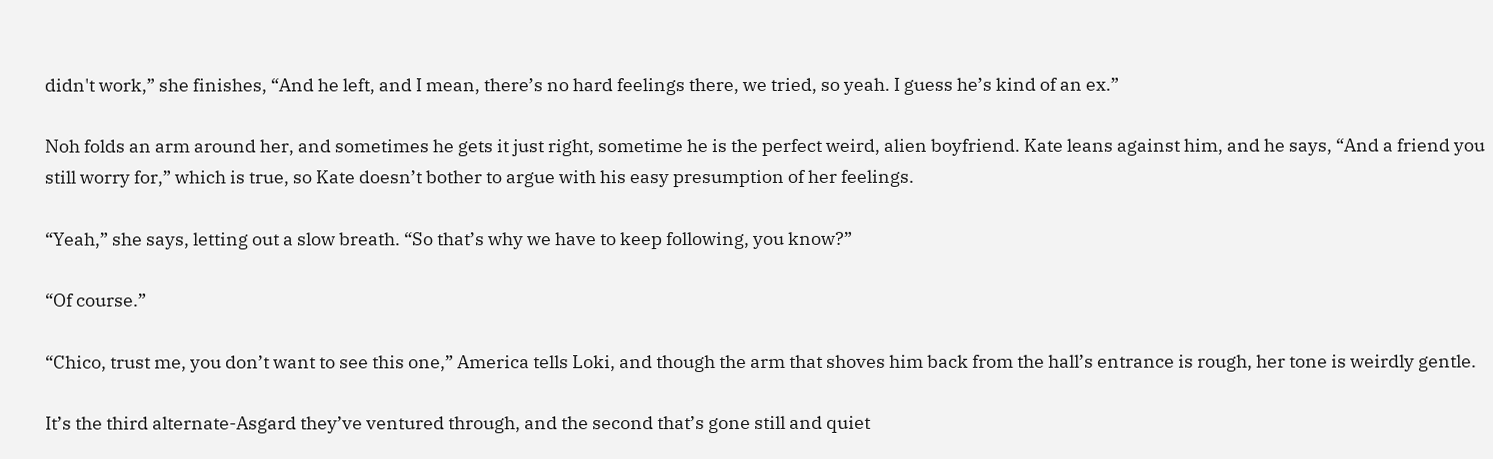didn't work,” she finishes, “And he left, and I mean, there’s no hard feelings there, we tried, so yeah. I guess he’s kind of an ex.”

Noh folds an arm around her, and sometimes he gets it just right, sometime he is the perfect weird, alien boyfriend. Kate leans against him, and he says, “And a friend you still worry for,” which is true, so Kate doesn’t bother to argue with his easy presumption of her feelings.

“Yeah,” she says, letting out a slow breath. “So that’s why we have to keep following, you know?”

“Of course.”

“Chico, trust me, you don’t want to see this one,” America tells Loki, and though the arm that shoves him back from the hall’s entrance is rough, her tone is weirdly gentle.

It’s the third alternate-Asgard they’ve ventured through, and the second that’s gone still and quiet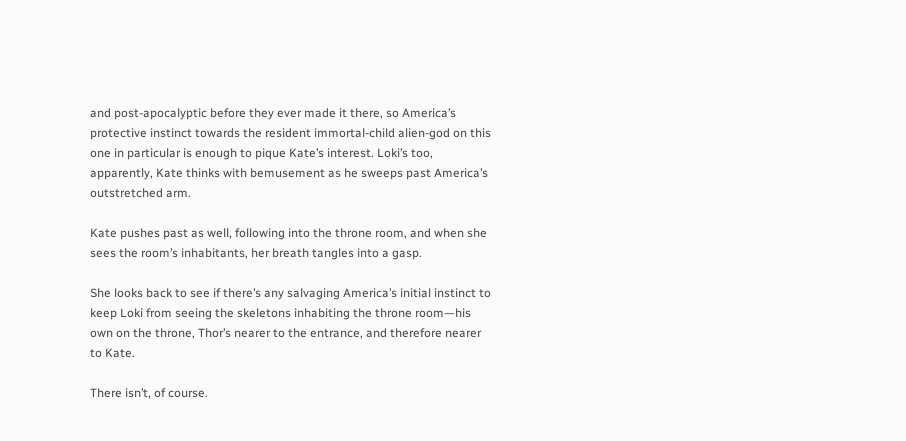and post-apocalyptic before they ever made it there, so America’s protective instinct towards the resident immortal-child alien-god on this one in particular is enough to pique Kate’s interest. Loki’s too, apparently, Kate thinks with bemusement as he sweeps past America’s outstretched arm.

Kate pushes past as well, following into the throne room, and when she sees the room’s inhabitants, her breath tangles into a gasp.

She looks back to see if there’s any salvaging America’s initial instinct to keep Loki from seeing the skeletons inhabiting the throne room—his own on the throne, Thor’s nearer to the entrance, and therefore nearer to Kate.

There isn’t, of course.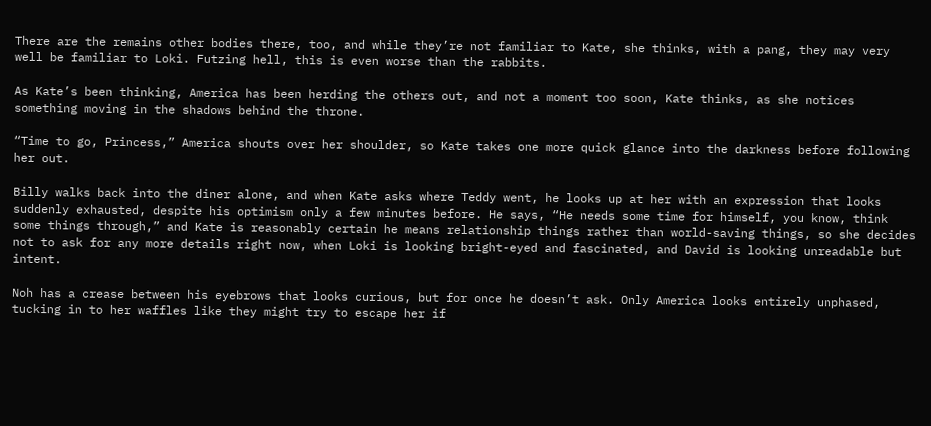There are the remains other bodies there, too, and while they’re not familiar to Kate, she thinks, with a pang, they may very well be familiar to Loki. Futzing hell, this is even worse than the rabbits.

As Kate’s been thinking, America has been herding the others out, and not a moment too soon, Kate thinks, as she notices something moving in the shadows behind the throne.

“Time to go, Princess,” America shouts over her shoulder, so Kate takes one more quick glance into the darkness before following her out.

Billy walks back into the diner alone, and when Kate asks where Teddy went, he looks up at her with an expression that looks suddenly exhausted, despite his optimism only a few minutes before. He says, “He needs some time for himself, you know, think some things through,” and Kate is reasonably certain he means relationship things rather than world-saving things, so she decides not to ask for any more details right now, when Loki is looking bright-eyed and fascinated, and David is looking unreadable but intent.

Noh has a crease between his eyebrows that looks curious, but for once he doesn’t ask. Only America looks entirely unphased, tucking in to her waffles like they might try to escape her if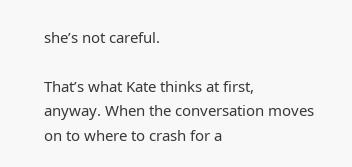she’s not careful.

That’s what Kate thinks at first, anyway. When the conversation moves on to where to crash for a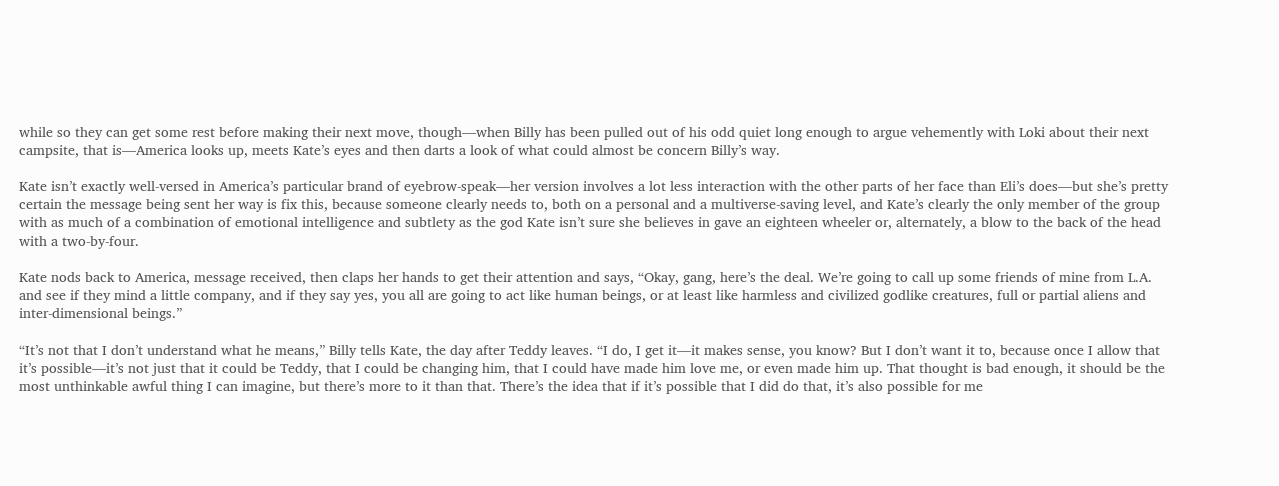while so they can get some rest before making their next move, though—when Billy has been pulled out of his odd quiet long enough to argue vehemently with Loki about their next campsite, that is—America looks up, meets Kate’s eyes and then darts a look of what could almost be concern Billy’s way.

Kate isn’t exactly well-versed in America’s particular brand of eyebrow-speak—her version involves a lot less interaction with the other parts of her face than Eli’s does—but she’s pretty certain the message being sent her way is fix this, because someone clearly needs to, both on a personal and a multiverse-saving level, and Kate’s clearly the only member of the group with as much of a combination of emotional intelligence and subtlety as the god Kate isn’t sure she believes in gave an eighteen wheeler or, alternately, a blow to the back of the head with a two-by-four.

Kate nods back to America, message received, then claps her hands to get their attention and says, “Okay, gang, here’s the deal. We’re going to call up some friends of mine from L.A. and see if they mind a little company, and if they say yes, you all are going to act like human beings, or at least like harmless and civilized godlike creatures, full or partial aliens and inter-dimensional beings.”

“It’s not that I don’t understand what he means,” Billy tells Kate, the day after Teddy leaves. “I do, I get it—it makes sense, you know? But I don’t want it to, because once I allow that it’s possible—it’s not just that it could be Teddy, that I could be changing him, that I could have made him love me, or even made him up. That thought is bad enough, it should be the most unthinkable awful thing I can imagine, but there’s more to it than that. There’s the idea that if it’s possible that I did do that, it’s also possible for me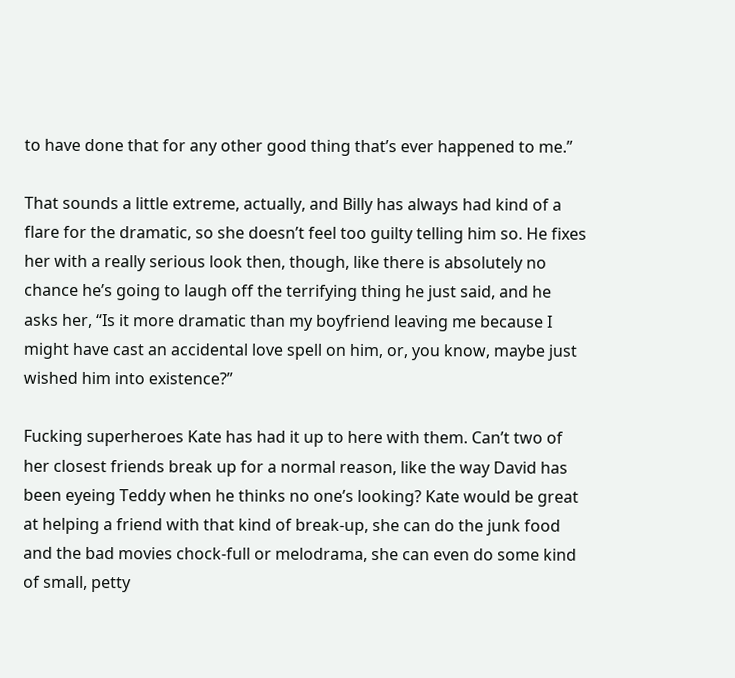to have done that for any other good thing that’s ever happened to me.”

That sounds a little extreme, actually, and Billy has always had kind of a flare for the dramatic, so she doesn’t feel too guilty telling him so. He fixes her with a really serious look then, though, like there is absolutely no chance he’s going to laugh off the terrifying thing he just said, and he asks her, “Is it more dramatic than my boyfriend leaving me because I might have cast an accidental love spell on him, or, you know, maybe just wished him into existence?”

Fucking superheroes Kate has had it up to here with them. Can’t two of her closest friends break up for a normal reason, like the way David has been eyeing Teddy when he thinks no one’s looking? Kate would be great at helping a friend with that kind of break-up, she can do the junk food and the bad movies chock-full or melodrama, she can even do some kind of small, petty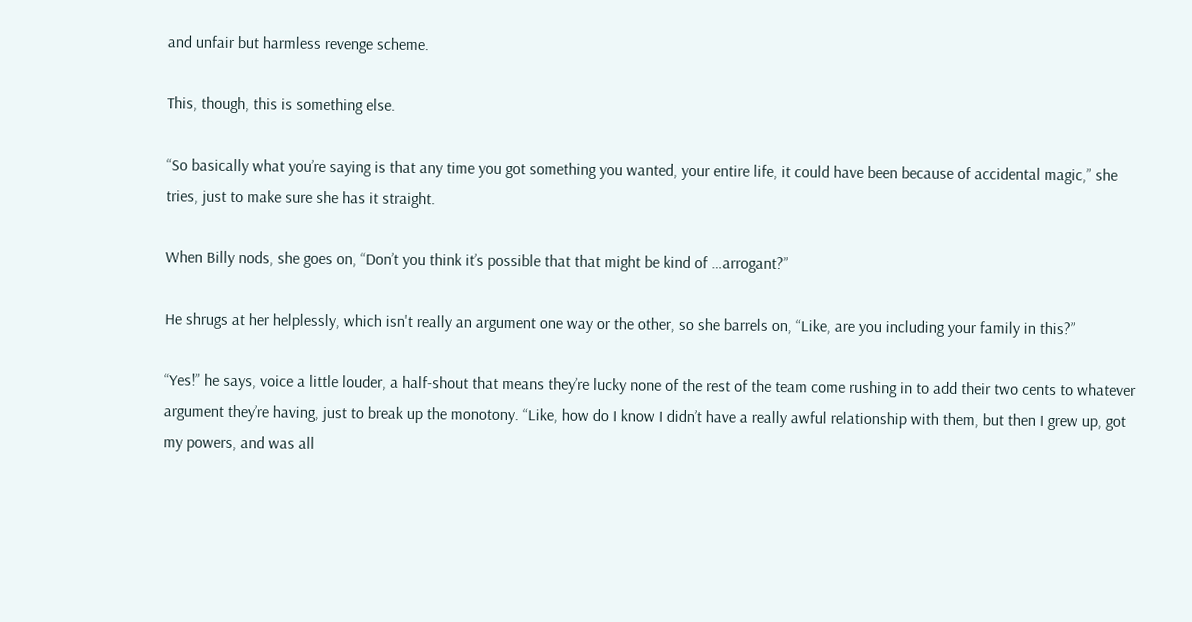and unfair but harmless revenge scheme.

This, though, this is something else.

“So basically what you’re saying is that any time you got something you wanted, your entire life, it could have been because of accidental magic,” she tries, just to make sure she has it straight.

When Billy nods, she goes on, “Don’t you think it’s possible that that might be kind of …arrogant?”

He shrugs at her helplessly, which isn't really an argument one way or the other, so she barrels on, “Like, are you including your family in this?”

“Yes!” he says, voice a little louder, a half-shout that means they’re lucky none of the rest of the team come rushing in to add their two cents to whatever argument they’re having, just to break up the monotony. “Like, how do I know I didn’t have a really awful relationship with them, but then I grew up, got my powers, and was all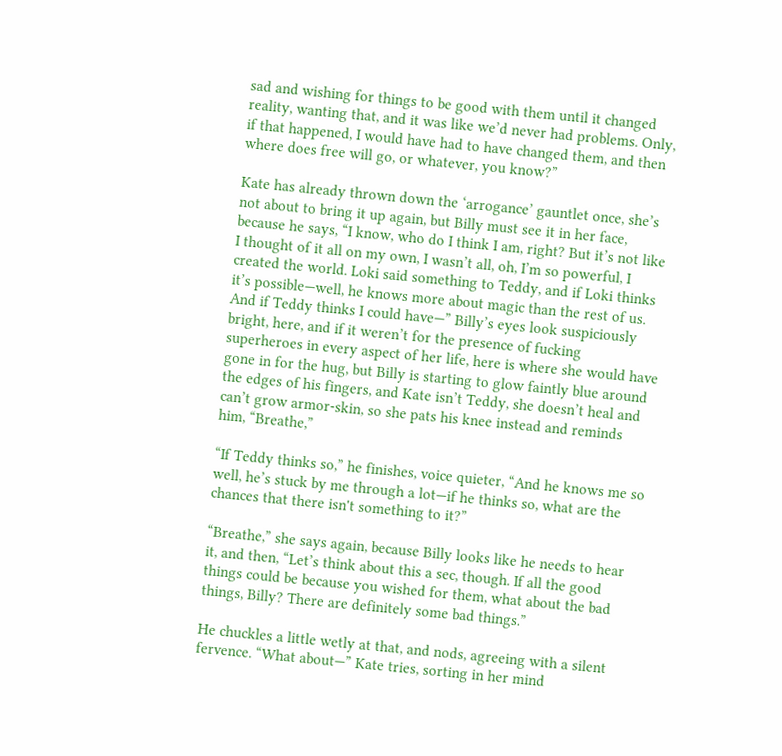sad and wishing for things to be good with them until it changed reality, wanting that, and it was like we’d never had problems. Only, if that happened, I would have had to have changed them, and then where does free will go, or whatever, you know?”

Kate has already thrown down the ‘arrogance’ gauntlet once, she’s not about to bring it up again, but Billy must see it in her face, because he says, “I know, who do I think I am, right? But it’s not like I thought of it all on my own, I wasn’t all, oh, I’m so powerful, I created the world. Loki said something to Teddy, and if Loki thinks it’s possible—well, he knows more about magic than the rest of us. And if Teddy thinks I could have—” Billy’s eyes look suspiciously bright, here, and if it weren’t for the presence of fucking superheroes in every aspect of her life, here is where she would have gone in for the hug, but Billy is starting to glow faintly blue around the edges of his fingers, and Kate isn’t Teddy, she doesn’t heal and can’t grow armor-skin, so she pats his knee instead and reminds him, “Breathe,”

“If Teddy thinks so,” he finishes, voice quieter, “And he knows me so well, he’s stuck by me through a lot—if he thinks so, what are the chances that there isn't something to it?”

“Breathe,” she says again, because Billy looks like he needs to hear it, and then, “Let’s think about this a sec, though. If all the good things could be because you wished for them, what about the bad things, Billy? There are definitely some bad things.”

He chuckles a little wetly at that, and nods, agreeing with a silent fervence. “What about—” Kate tries, sorting in her mind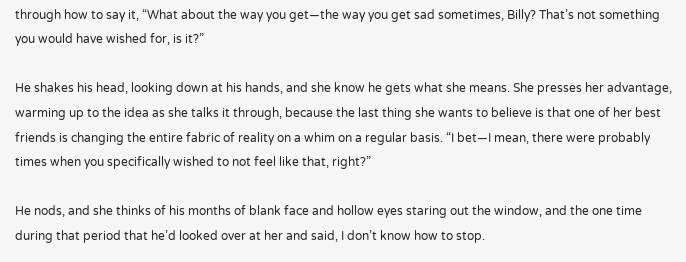through how to say it, “What about the way you get—the way you get sad sometimes, Billy? That’s not something you would have wished for, is it?”

He shakes his head, looking down at his hands, and she know he gets what she means. She presses her advantage, warming up to the idea as she talks it through, because the last thing she wants to believe is that one of her best friends is changing the entire fabric of reality on a whim on a regular basis. “I bet—I mean, there were probably times when you specifically wished to not feel like that, right?”

He nods, and she thinks of his months of blank face and hollow eyes staring out the window, and the one time during that period that he’d looked over at her and said, I don’t know how to stop.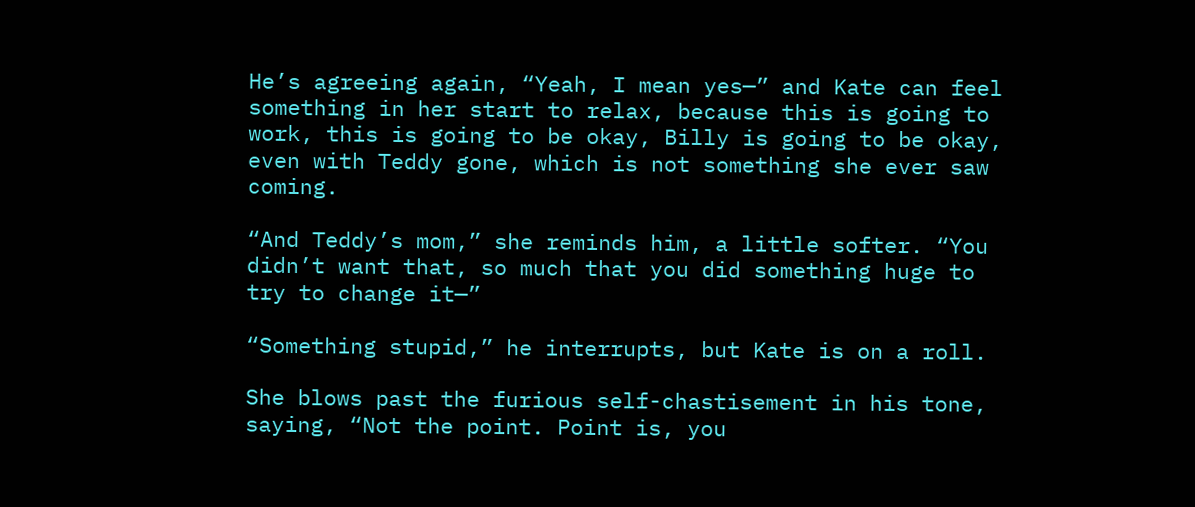He’s agreeing again, “Yeah, I mean yes—” and Kate can feel something in her start to relax, because this is going to work, this is going to be okay, Billy is going to be okay, even with Teddy gone, which is not something she ever saw coming.

“And Teddy’s mom,” she reminds him, a little softer. “You didn’t want that, so much that you did something huge to try to change it—”

“Something stupid,” he interrupts, but Kate is on a roll.

She blows past the furious self-chastisement in his tone, saying, “Not the point. Point is, you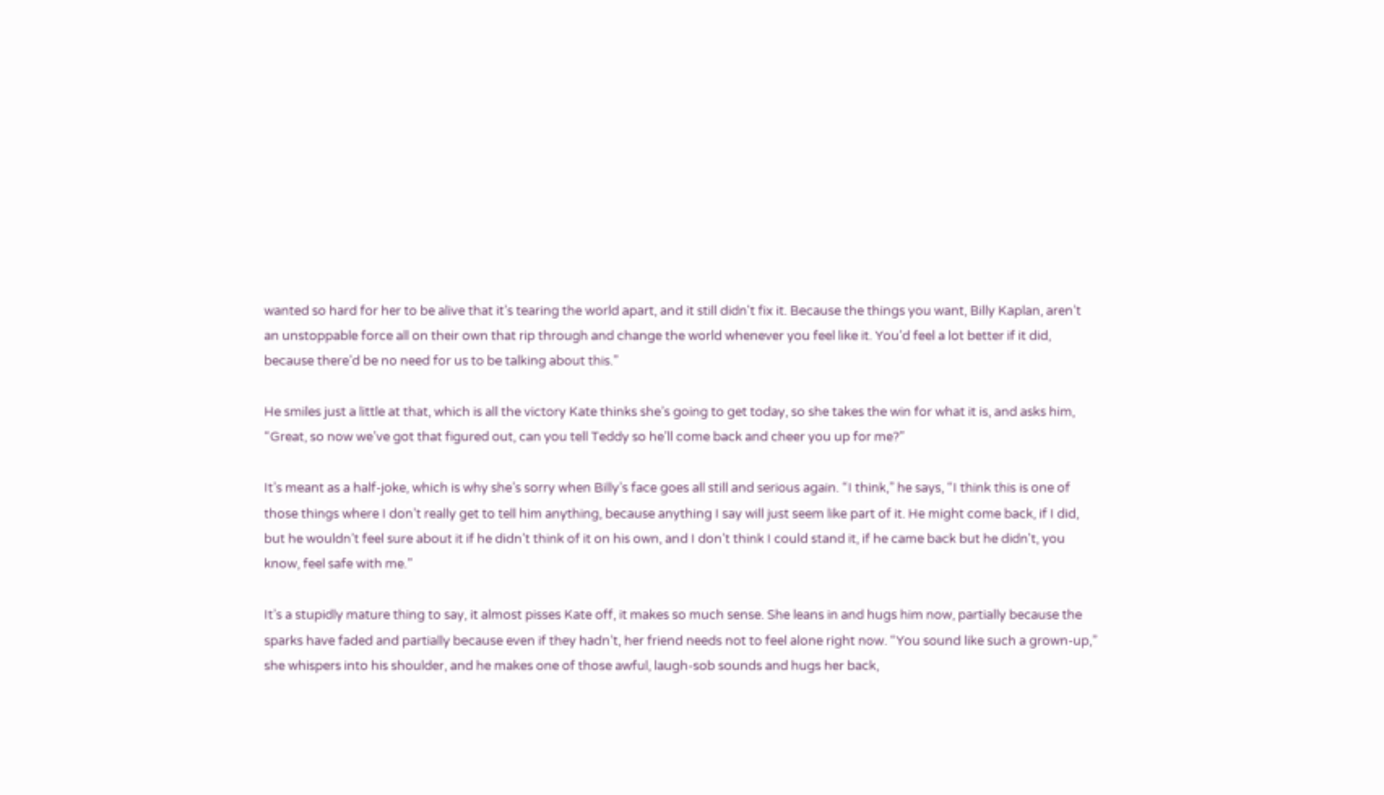wanted so hard for her to be alive that it’s tearing the world apart, and it still didn't fix it. Because the things you want, Billy Kaplan, aren’t an unstoppable force all on their own that rip through and change the world whenever you feel like it. You’d feel a lot better if it did, because there’d be no need for us to be talking about this.”

He smiles just a little at that, which is all the victory Kate thinks she’s going to get today, so she takes the win for what it is, and asks him, “Great, so now we’ve got that figured out, can you tell Teddy so he’ll come back and cheer you up for me?”

It’s meant as a half-joke, which is why she’s sorry when Billy’s face goes all still and serious again. “I think,” he says, “I think this is one of those things where I don’t really get to tell him anything, because anything I say will just seem like part of it. He might come back, if I did, but he wouldn’t feel sure about it if he didn’t think of it on his own, and I don’t think I could stand it, if he came back but he didn't, you know, feel safe with me.”

It’s a stupidly mature thing to say, it almost pisses Kate off, it makes so much sense. She leans in and hugs him now, partially because the sparks have faded and partially because even if they hadn’t, her friend needs not to feel alone right now. “You sound like such a grown-up,” she whispers into his shoulder, and he makes one of those awful, laugh-sob sounds and hugs her back,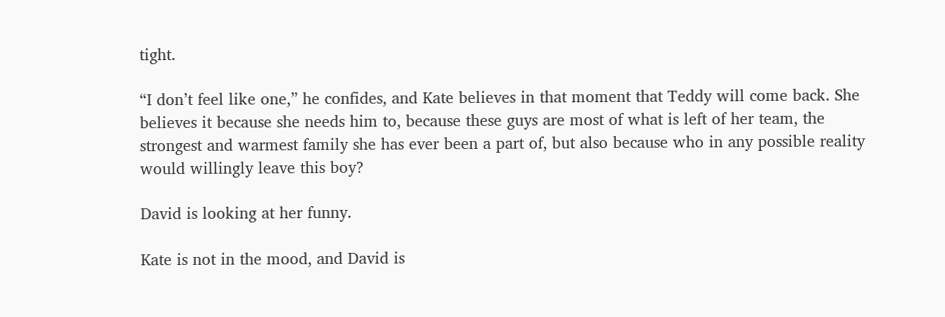tight.

“I don’t feel like one,” he confides, and Kate believes in that moment that Teddy will come back. She believes it because she needs him to, because these guys are most of what is left of her team, the strongest and warmest family she has ever been a part of, but also because who in any possible reality would willingly leave this boy?

David is looking at her funny.

Kate is not in the mood, and David is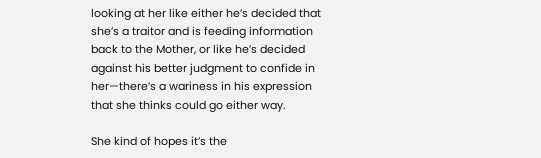looking at her like either he’s decided that she’s a traitor and is feeding information back to the Mother, or like he’s decided against his better judgment to confide in her—there’s a wariness in his expression that she thinks could go either way.

She kind of hopes it’s the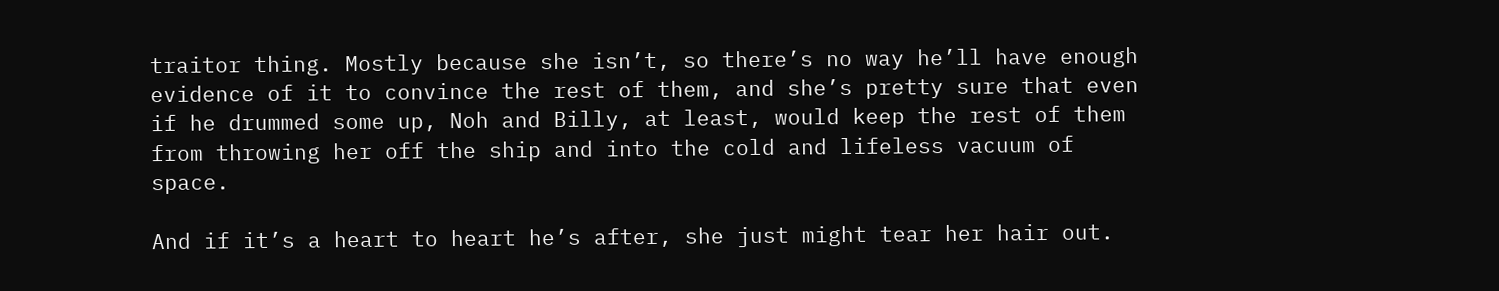traitor thing. Mostly because she isn’t, so there’s no way he’ll have enough evidence of it to convince the rest of them, and she’s pretty sure that even if he drummed some up, Noh and Billy, at least, would keep the rest of them from throwing her off the ship and into the cold and lifeless vacuum of space.

And if it’s a heart to heart he’s after, she just might tear her hair out.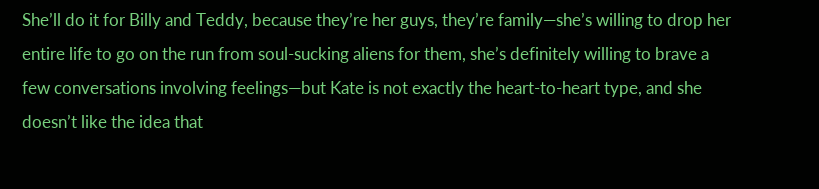She’ll do it for Billy and Teddy, because they’re her guys, they’re family—she’s willing to drop her entire life to go on the run from soul-sucking aliens for them, she’s definitely willing to brave a few conversations involving feelings—but Kate is not exactly the heart-to-heart type, and she doesn’t like the idea that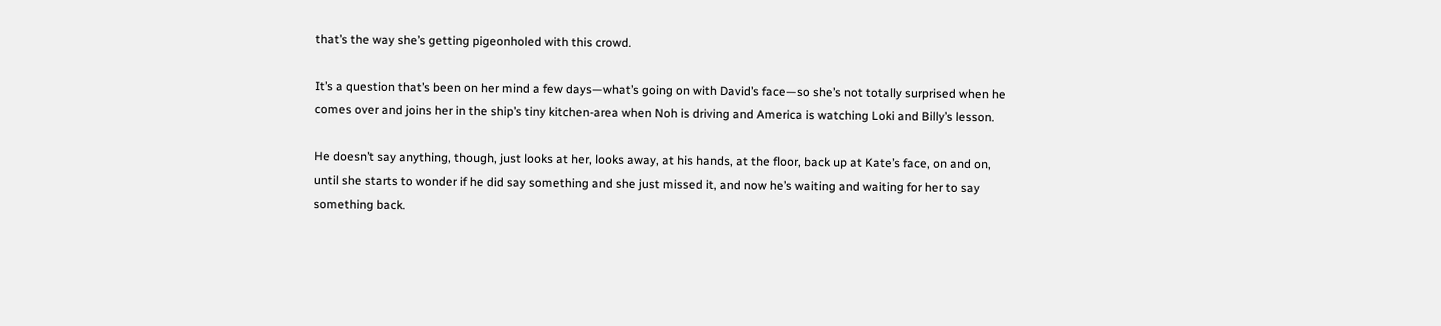that’s the way she’s getting pigeonholed with this crowd.

It’s a question that’s been on her mind a few days—what’s going on with David’s face—so she’s not totally surprised when he comes over and joins her in the ship’s tiny kitchen-area when Noh is driving and America is watching Loki and Billy’s lesson.

He doesn’t say anything, though, just looks at her, looks away, at his hands, at the floor, back up at Kate’s face, on and on, until she starts to wonder if he did say something and she just missed it, and now he’s waiting and waiting for her to say something back.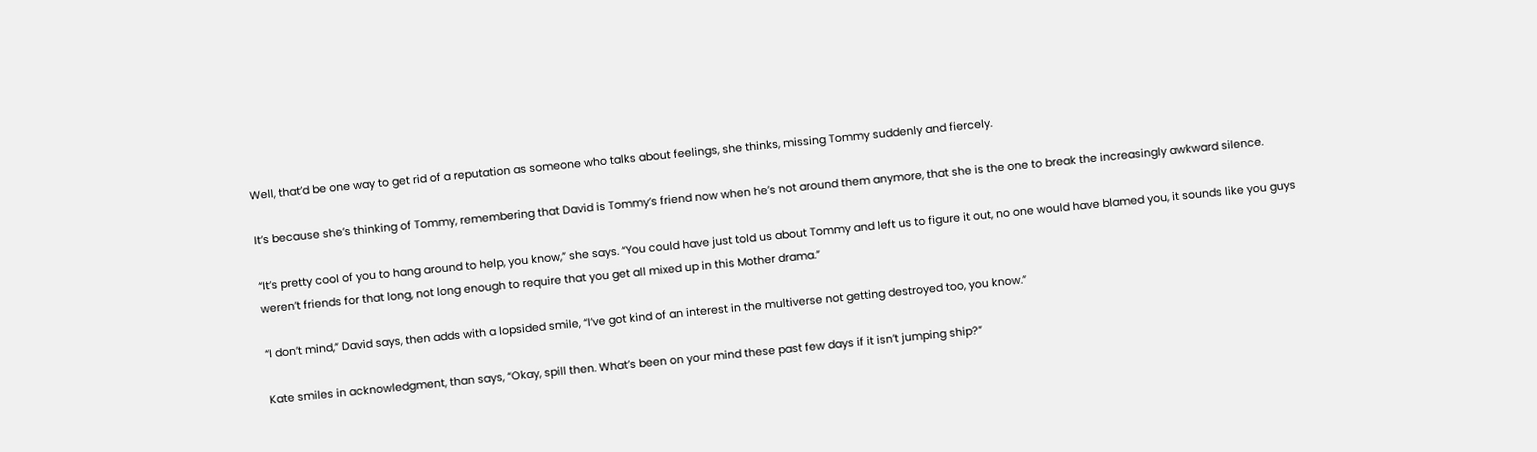Well, that’d be one way to get rid of a reputation as someone who talks about feelings, she thinks, missing Tommy suddenly and fiercely.

It’s because she’s thinking of Tommy, remembering that David is Tommy’s friend now when he’s not around them anymore, that she is the one to break the increasingly awkward silence.

“It’s pretty cool of you to hang around to help, you know,” she says. “You could have just told us about Tommy and left us to figure it out, no one would have blamed you, it sounds like you guys weren’t friends for that long, not long enough to require that you get all mixed up in this Mother drama.”

“I don’t mind,” David says, then adds with a lopsided smile, “I’ve got kind of an interest in the multiverse not getting destroyed too, you know.”

Kate smiles in acknowledgment, than says, “Okay, spill then. What’s been on your mind these past few days if it isn’t jumping ship?”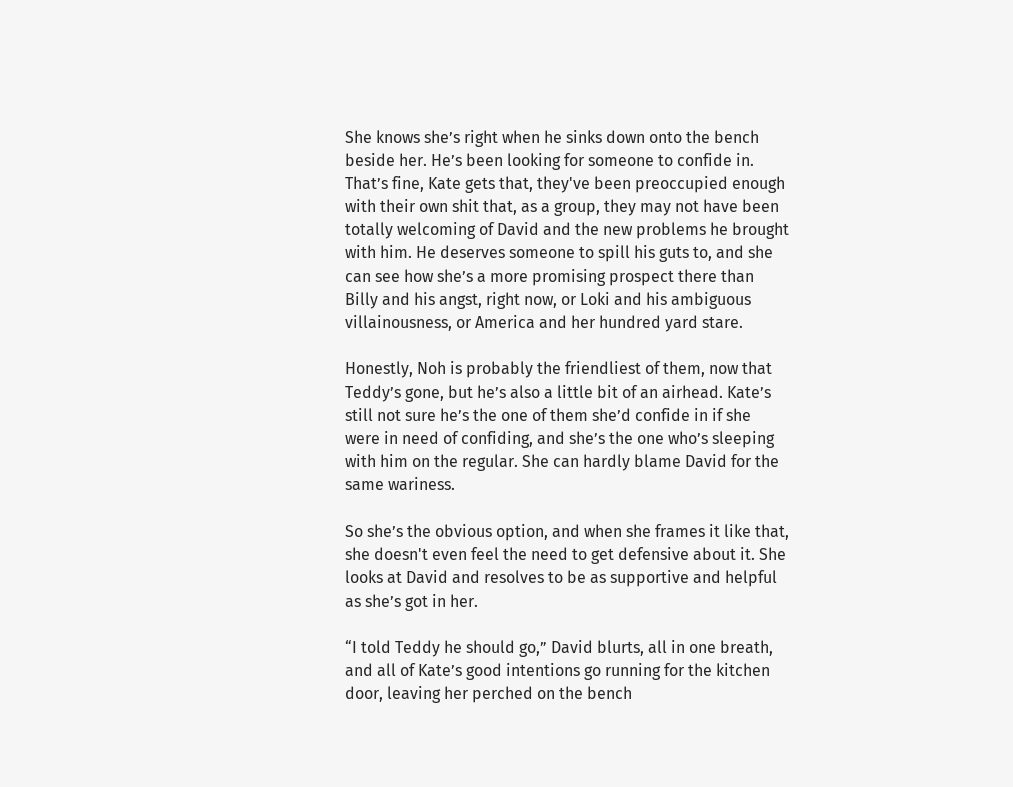She knows she’s right when he sinks down onto the bench beside her. He’s been looking for someone to confide in. That’s fine, Kate gets that, they've been preoccupied enough with their own shit that, as a group, they may not have been totally welcoming of David and the new problems he brought with him. He deserves someone to spill his guts to, and she can see how she’s a more promising prospect there than Billy and his angst, right now, or Loki and his ambiguous villainousness, or America and her hundred yard stare.

Honestly, Noh is probably the friendliest of them, now that Teddy’s gone, but he’s also a little bit of an airhead. Kate’s still not sure he’s the one of them she’d confide in if she were in need of confiding, and she’s the one who’s sleeping with him on the regular. She can hardly blame David for the same wariness.

So she’s the obvious option, and when she frames it like that, she doesn't even feel the need to get defensive about it. She looks at David and resolves to be as supportive and helpful as she’s got in her.

“I told Teddy he should go,” David blurts, all in one breath, and all of Kate’s good intentions go running for the kitchen door, leaving her perched on the bench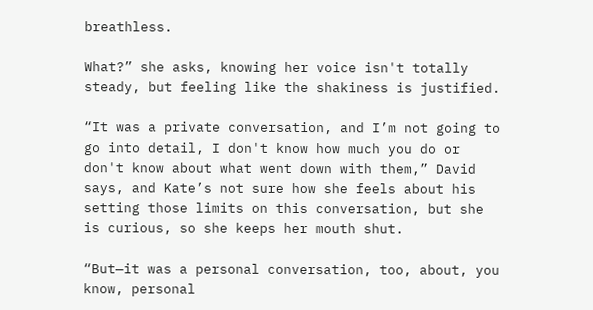breathless.

What?” she asks, knowing her voice isn't totally steady, but feeling like the shakiness is justified.

“It was a private conversation, and I’m not going to go into detail, I don't know how much you do or don't know about what went down with them,” David says, and Kate’s not sure how she feels about his setting those limits on this conversation, but she is curious, so she keeps her mouth shut.

“But—it was a personal conversation, too, about, you know, personal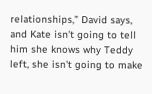relationships,” David says, and Kate isn't going to tell him she knows why Teddy left, she isn't going to make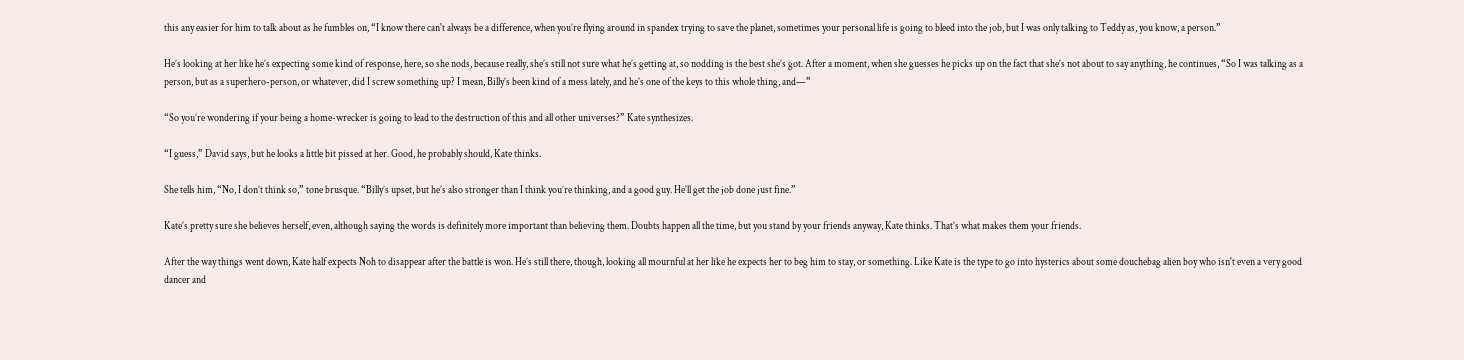this any easier for him to talk about as he fumbles on, “I know there can't always be a difference, when you’re flying around in spandex trying to save the planet, sometimes your personal life is going to bleed into the job, but I was only talking to Teddy as, you know, a person.”

He’s looking at her like he’s expecting some kind of response, here, so she nods, because really, she’s still not sure what he’s getting at, so nodding is the best she’s got. After a moment, when she guesses he picks up on the fact that she’s not about to say anything, he continues, “So I was talking as a person, but as a superhero-person, or whatever, did I screw something up? I mean, Billy’s been kind of a mess lately, and he’s one of the keys to this whole thing, and—”

“So you’re wondering if your being a home-wrecker is going to lead to the destruction of this and all other universes?” Kate synthesizes.

“I guess,” David says, but he looks a little bit pissed at her. Good, he probably should, Kate thinks.

She tells him, “No, I don’t think so,” tone brusque. “Billy’s upset, but he’s also stronger than I think you’re thinking, and a good guy. He’ll get the job done just fine.”

Kate’s pretty sure she believes herself, even, although saying the words is definitely more important than believing them. Doubts happen all the time, but you stand by your friends anyway, Kate thinks. That’s what makes them your friends.

After the way things went down, Kate half expects Noh to disappear after the battle is won. He’s still there, though, looking all mournful at her like he expects her to beg him to stay, or something. Like Kate is the type to go into hysterics about some douchebag alien boy who isn't even a very good dancer and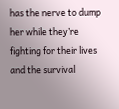has the nerve to dump her while they’re fighting for their lives and the survival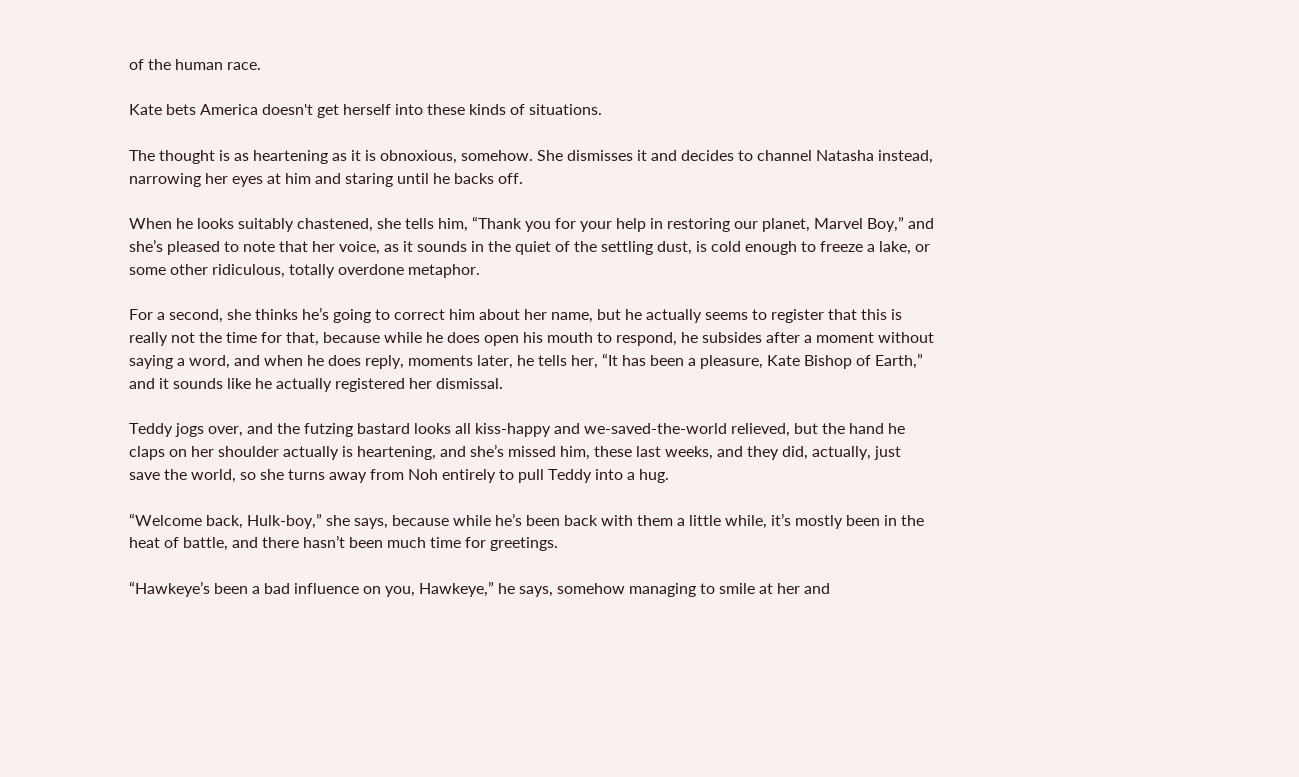of the human race.

Kate bets America doesn't get herself into these kinds of situations.

The thought is as heartening as it is obnoxious, somehow. She dismisses it and decides to channel Natasha instead, narrowing her eyes at him and staring until he backs off.

When he looks suitably chastened, she tells him, “Thank you for your help in restoring our planet, Marvel Boy,” and she’s pleased to note that her voice, as it sounds in the quiet of the settling dust, is cold enough to freeze a lake, or some other ridiculous, totally overdone metaphor.

For a second, she thinks he’s going to correct him about her name, but he actually seems to register that this is really not the time for that, because while he does open his mouth to respond, he subsides after a moment without saying a word, and when he does reply, moments later, he tells her, “It has been a pleasure, Kate Bishop of Earth,” and it sounds like he actually registered her dismissal.

Teddy jogs over, and the futzing bastard looks all kiss-happy and we-saved-the-world relieved, but the hand he claps on her shoulder actually is heartening, and she’s missed him, these last weeks, and they did, actually, just save the world, so she turns away from Noh entirely to pull Teddy into a hug.

“Welcome back, Hulk-boy,” she says, because while he’s been back with them a little while, it’s mostly been in the heat of battle, and there hasn’t been much time for greetings.

“Hawkeye’s been a bad influence on you, Hawkeye,” he says, somehow managing to smile at her and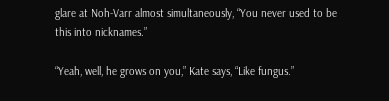glare at Noh-Varr almost simultaneously, “You never used to be this into nicknames.”

“Yeah, well, he grows on you,” Kate says, “Like fungus.”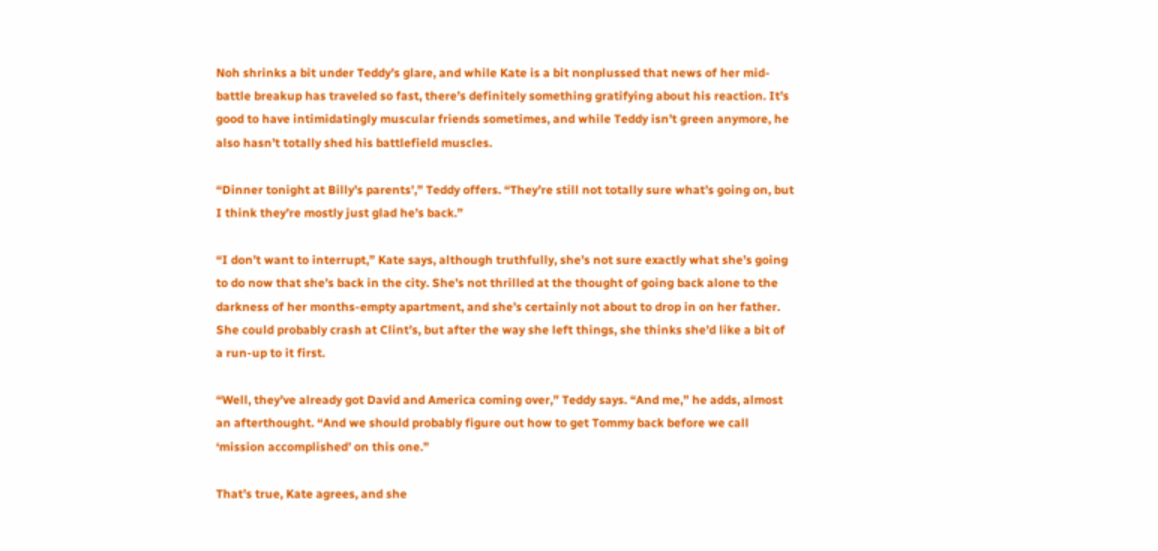Noh shrinks a bit under Teddy’s glare, and while Kate is a bit nonplussed that news of her mid-battle breakup has traveled so fast, there’s definitely something gratifying about his reaction. It’s good to have intimidatingly muscular friends sometimes, and while Teddy isn’t green anymore, he also hasn’t totally shed his battlefield muscles.

“Dinner tonight at Billy’s parents’,” Teddy offers. “They’re still not totally sure what’s going on, but I think they’re mostly just glad he’s back.”

“I don’t want to interrupt,” Kate says, although truthfully, she’s not sure exactly what she’s going to do now that she’s back in the city. She’s not thrilled at the thought of going back alone to the darkness of her months-empty apartment, and she’s certainly not about to drop in on her father. She could probably crash at Clint’s, but after the way she left things, she thinks she’d like a bit of a run-up to it first.

“Well, they’ve already got David and America coming over,” Teddy says. “And me,” he adds, almost an afterthought. “And we should probably figure out how to get Tommy back before we call ‘mission accomplished’ on this one.”

That’s true, Kate agrees, and she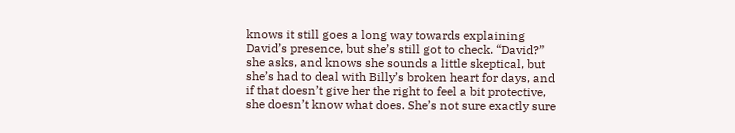knows it still goes a long way towards explaining David’s presence, but she’s still got to check. “David?” she asks, and knows she sounds a little skeptical, but she’s had to deal with Billy’s broken heart for days, and if that doesn’t give her the right to feel a bit protective, she doesn’t know what does. She’s not sure exactly sure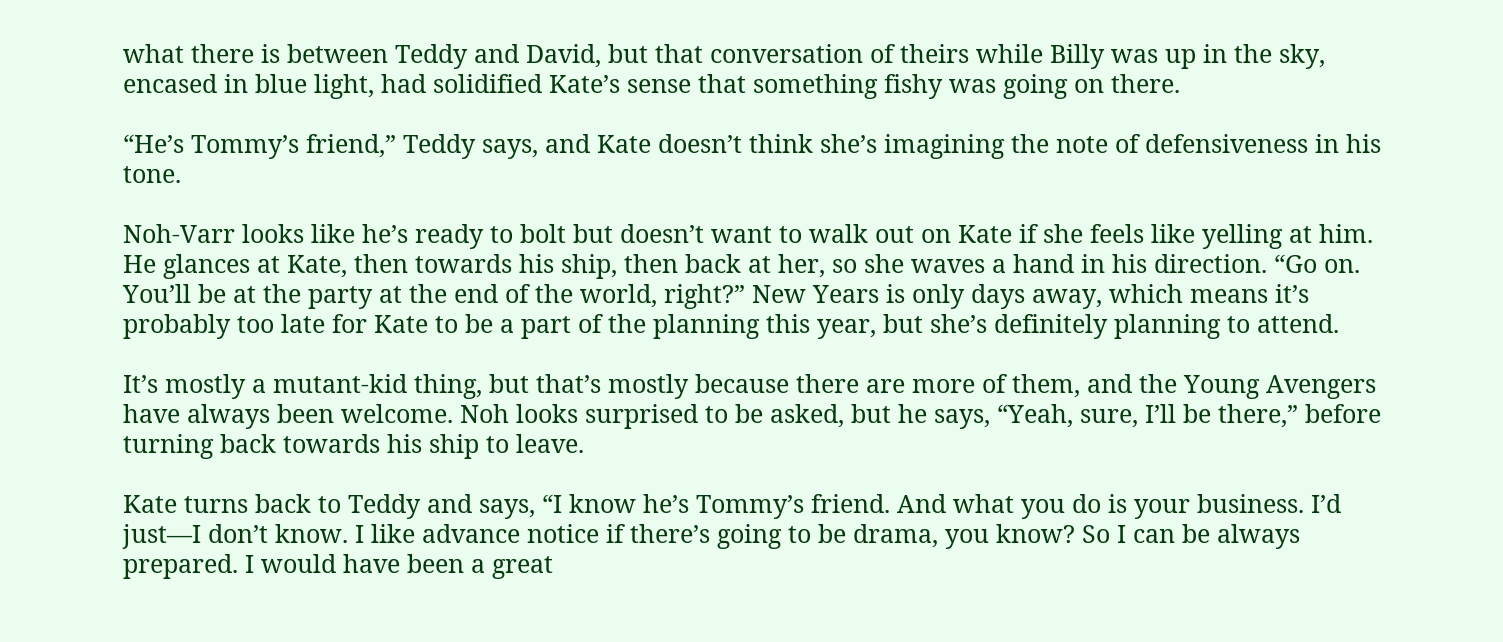what there is between Teddy and David, but that conversation of theirs while Billy was up in the sky, encased in blue light, had solidified Kate’s sense that something fishy was going on there.

“He’s Tommy’s friend,” Teddy says, and Kate doesn’t think she’s imagining the note of defensiveness in his tone.

Noh-Varr looks like he’s ready to bolt but doesn’t want to walk out on Kate if she feels like yelling at him. He glances at Kate, then towards his ship, then back at her, so she waves a hand in his direction. “Go on. You’ll be at the party at the end of the world, right?” New Years is only days away, which means it’s probably too late for Kate to be a part of the planning this year, but she’s definitely planning to attend.

It’s mostly a mutant-kid thing, but that’s mostly because there are more of them, and the Young Avengers have always been welcome. Noh looks surprised to be asked, but he says, “Yeah, sure, I’ll be there,” before turning back towards his ship to leave.

Kate turns back to Teddy and says, “I know he’s Tommy’s friend. And what you do is your business. I’d just—I don’t know. I like advance notice if there’s going to be drama, you know? So I can be always prepared. I would have been a great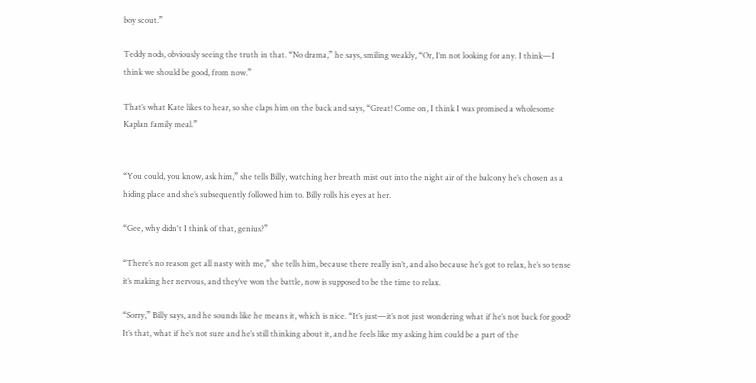boy scout.”

Teddy nods, obviously seeing the truth in that. “No drama,” he says, smiling weakly, “Or, I’m not looking for any. I think—I think we should be good, from now.”

That’s what Kate likes to hear, so she claps him on the back and says, “Great! Come on, I think I was promised a wholesome Kaplan family meal.”


“You could, you know, ask him,” she tells Billy, watching her breath mist out into the night air of the balcony he’s chosen as a hiding place and she’s subsequently followed him to. Billy rolls his eyes at her.

“Gee, why didn't I think of that, genius?”

“There’s no reason get all nasty with me,” she tells him, because there really isn’t, and also because he’s got to relax, he’s so tense it’s making her nervous, and they’ve won the battle, now is supposed to be the time to relax.

“Sorry,” Billy says, and he sounds like he means it, which is nice. “It’s just—it’s not just wondering what if he’s not back for good? It’s that, what if he’s not sure and he’s still thinking about it, and he feels like my asking him could be a part of the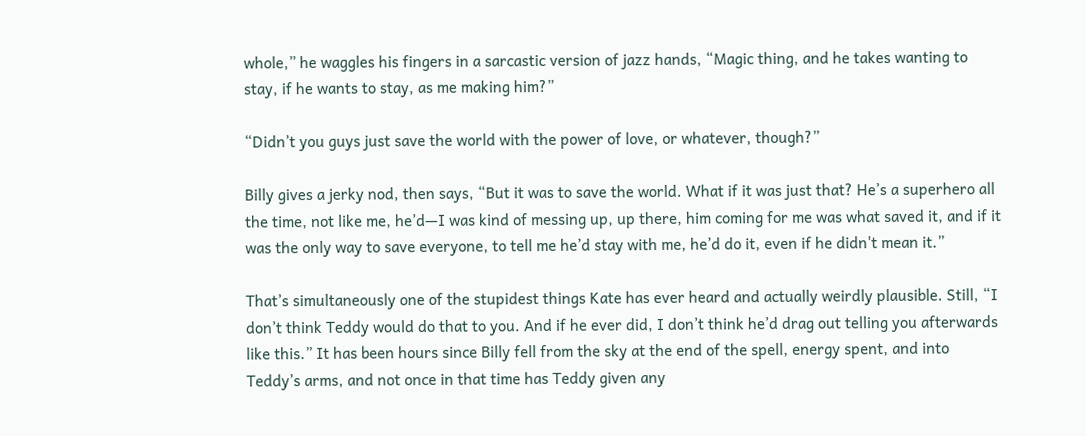whole,” he waggles his fingers in a sarcastic version of jazz hands, “Magic thing, and he takes wanting to stay, if he wants to stay, as me making him?”

“Didn’t you guys just save the world with the power of love, or whatever, though?”

Billy gives a jerky nod, then says, “But it was to save the world. What if it was just that? He’s a superhero all the time, not like me, he’d—I was kind of messing up, up there, him coming for me was what saved it, and if it was the only way to save everyone, to tell me he’d stay with me, he’d do it, even if he didn't mean it.”

That’s simultaneously one of the stupidest things Kate has ever heard and actually weirdly plausible. Still, “I don’t think Teddy would do that to you. And if he ever did, I don’t think he’d drag out telling you afterwards like this.” It has been hours since Billy fell from the sky at the end of the spell, energy spent, and into Teddy’s arms, and not once in that time has Teddy given any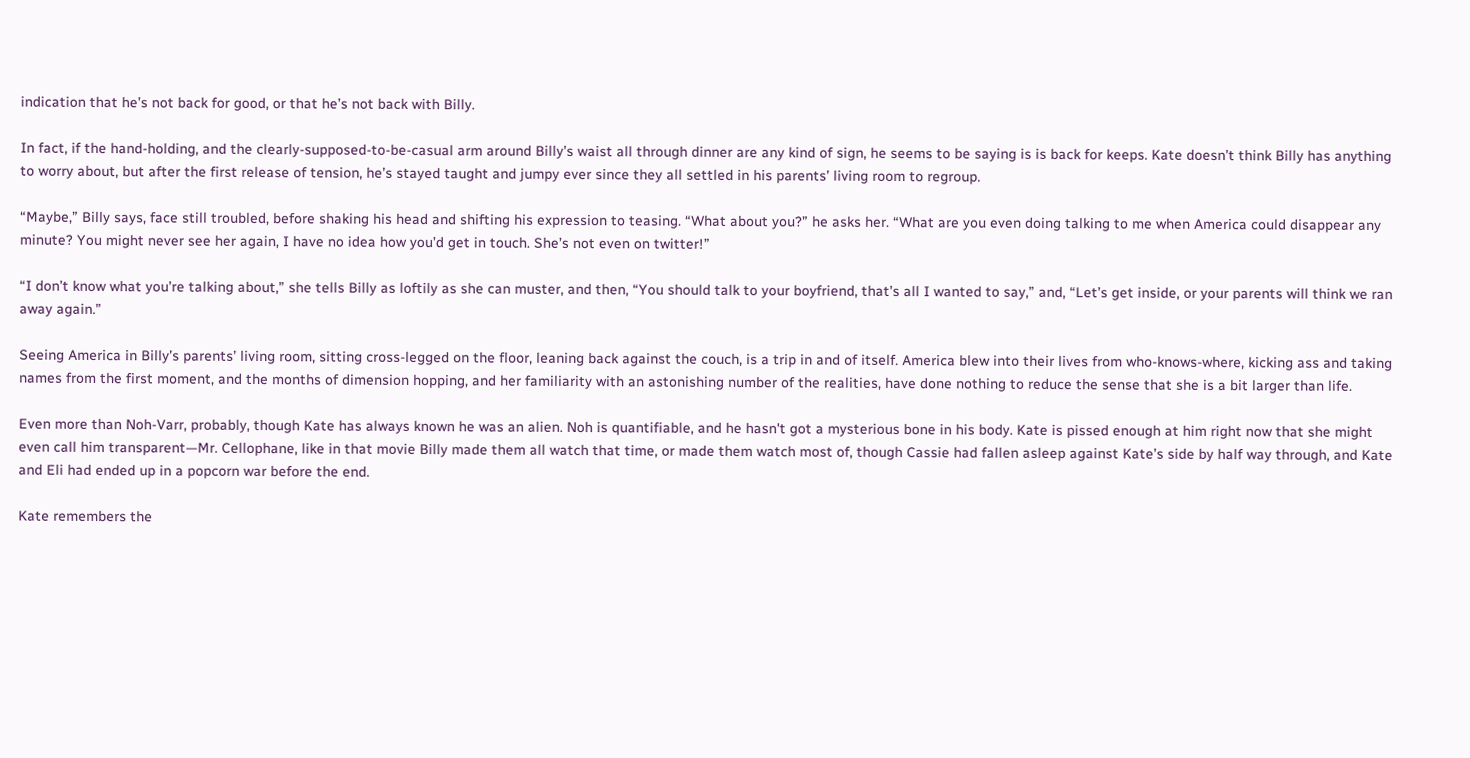indication that he’s not back for good, or that he’s not back with Billy.

In fact, if the hand-holding, and the clearly-supposed-to-be-casual arm around Billy’s waist all through dinner are any kind of sign, he seems to be saying is is back for keeps. Kate doesn’t think Billy has anything to worry about, but after the first release of tension, he’s stayed taught and jumpy ever since they all settled in his parents’ living room to regroup.

“Maybe,” Billy says, face still troubled, before shaking his head and shifting his expression to teasing. “What about you?” he asks her. “What are you even doing talking to me when America could disappear any minute? You might never see her again, I have no idea how you’d get in touch. She’s not even on twitter!”

“I don’t know what you’re talking about,” she tells Billy as loftily as she can muster, and then, “You should talk to your boyfriend, that’s all I wanted to say,” and, “Let’s get inside, or your parents will think we ran away again.”

Seeing America in Billy’s parents’ living room, sitting cross-legged on the floor, leaning back against the couch, is a trip in and of itself. America blew into their lives from who-knows-where, kicking ass and taking names from the first moment, and the months of dimension hopping, and her familiarity with an astonishing number of the realities, have done nothing to reduce the sense that she is a bit larger than life.

Even more than Noh-Varr, probably, though Kate has always known he was an alien. Noh is quantifiable, and he hasn't got a mysterious bone in his body. Kate is pissed enough at him right now that she might even call him transparent—Mr. Cellophane, like in that movie Billy made them all watch that time, or made them watch most of, though Cassie had fallen asleep against Kate’s side by half way through, and Kate and Eli had ended up in a popcorn war before the end.

Kate remembers the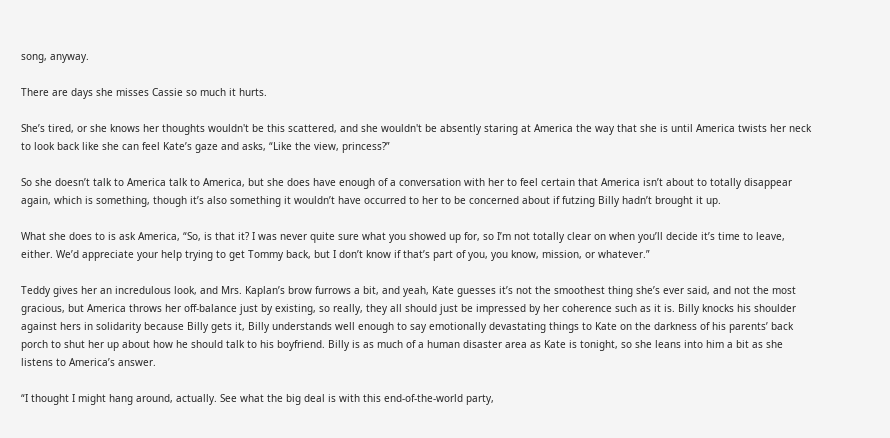song, anyway.

There are days she misses Cassie so much it hurts.

She’s tired, or she knows her thoughts wouldn't be this scattered, and she wouldn't be absently staring at America the way that she is until America twists her neck to look back like she can feel Kate’s gaze and asks, “Like the view, princess?”

So she doesn’t talk to America talk to America, but she does have enough of a conversation with her to feel certain that America isn’t about to totally disappear again, which is something, though it’s also something it wouldn’t have occurred to her to be concerned about if futzing Billy hadn’t brought it up.

What she does to is ask America, “So, is that it? I was never quite sure what you showed up for, so I’m not totally clear on when you’ll decide it’s time to leave, either. We’d appreciate your help trying to get Tommy back, but I don’t know if that’s part of you, you know, mission, or whatever.”

Teddy gives her an incredulous look, and Mrs. Kaplan’s brow furrows a bit, and yeah, Kate guesses it’s not the smoothest thing she’s ever said, and not the most gracious, but America throws her off-balance just by existing, so really, they all should just be impressed by her coherence such as it is. Billy knocks his shoulder against hers in solidarity because Billy gets it, Billy understands well enough to say emotionally devastating things to Kate on the darkness of his parents’ back porch to shut her up about how he should talk to his boyfriend. Billy is as much of a human disaster area as Kate is tonight, so she leans into him a bit as she listens to America’s answer.

“I thought I might hang around, actually. See what the big deal is with this end-of-the-world party,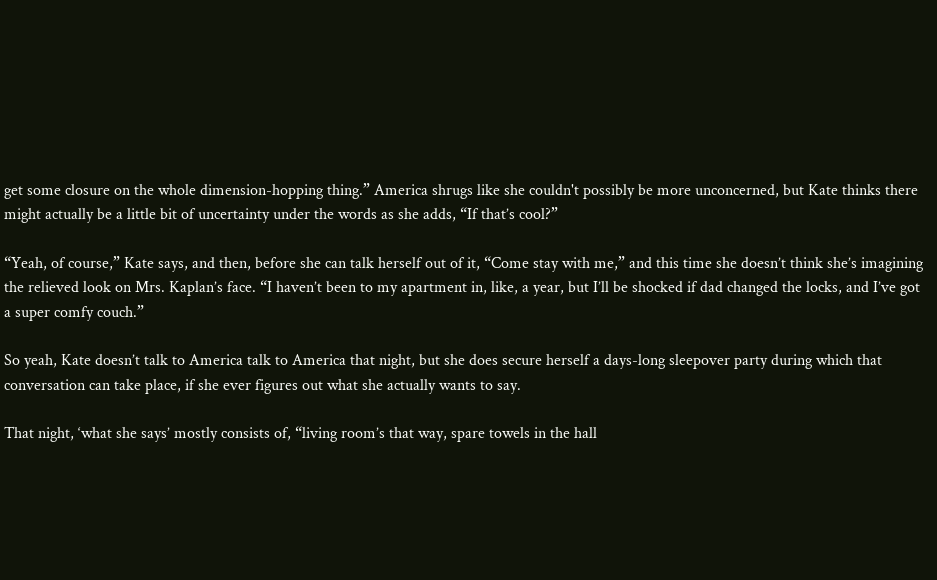get some closure on the whole dimension-hopping thing.” America shrugs like she couldn't possibly be more unconcerned, but Kate thinks there might actually be a little bit of uncertainty under the words as she adds, “If that’s cool?”

“Yeah, of course,” Kate says, and then, before she can talk herself out of it, “Come stay with me,” and this time she doesn’t think she’s imagining the relieved look on Mrs. Kaplan’s face. “I haven’t been to my apartment in, like, a year, but I’ll be shocked if dad changed the locks, and I’ve got a super comfy couch.”

So yeah, Kate doesn’t talk to America talk to America that night, but she does secure herself a days-long sleepover party during which that conversation can take place, if she ever figures out what she actually wants to say.

That night, ‘what she says’ mostly consists of, “living room’s that way, spare towels in the hall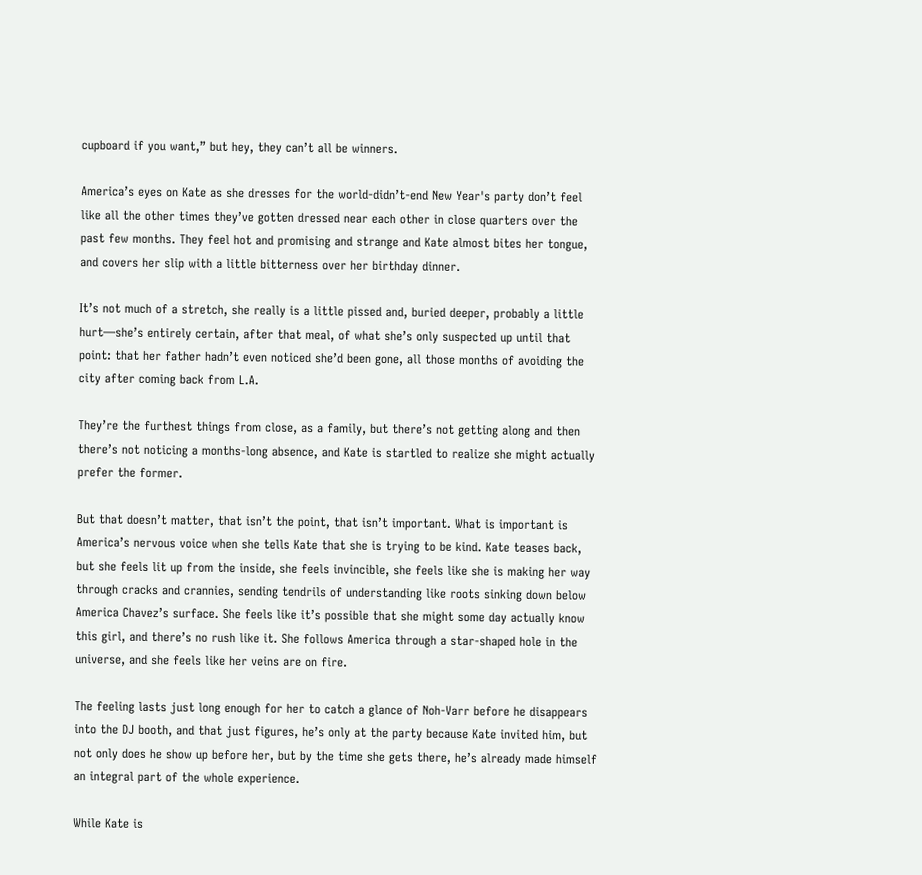cupboard if you want,” but hey, they can’t all be winners.

America’s eyes on Kate as she dresses for the world-didn’t-end New Year's party don’t feel like all the other times they’ve gotten dressed near each other in close quarters over the past few months. They feel hot and promising and strange and Kate almost bites her tongue, and covers her slip with a little bitterness over her birthday dinner.

It’s not much of a stretch, she really is a little pissed and, buried deeper, probably a little hurt—she’s entirely certain, after that meal, of what she’s only suspected up until that point: that her father hadn’t even noticed she’d been gone, all those months of avoiding the city after coming back from L.A.

They’re the furthest things from close, as a family, but there’s not getting along and then there’s not noticing a months-long absence, and Kate is startled to realize she might actually prefer the former.

But that doesn’t matter, that isn’t the point, that isn’t important. What is important is America’s nervous voice when she tells Kate that she is trying to be kind. Kate teases back, but she feels lit up from the inside, she feels invincible, she feels like she is making her way through cracks and crannies, sending tendrils of understanding like roots sinking down below America Chavez’s surface. She feels like it’s possible that she might some day actually know this girl, and there’s no rush like it. She follows America through a star-shaped hole in the universe, and she feels like her veins are on fire.

The feeling lasts just long enough for her to catch a glance of Noh-Varr before he disappears into the DJ booth, and that just figures, he’s only at the party because Kate invited him, but not only does he show up before her, but by the time she gets there, he’s already made himself an integral part of the whole experience.

While Kate is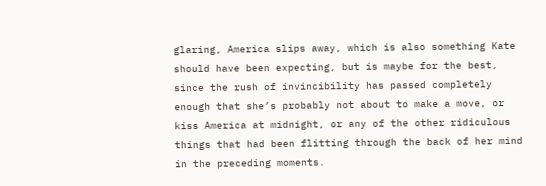glaring, America slips away, which is also something Kate should have been expecting, but is maybe for the best, since the rush of invincibility has passed completely enough that she’s probably not about to make a move, or kiss America at midnight, or any of the other ridiculous things that had been flitting through the back of her mind in the preceding moments.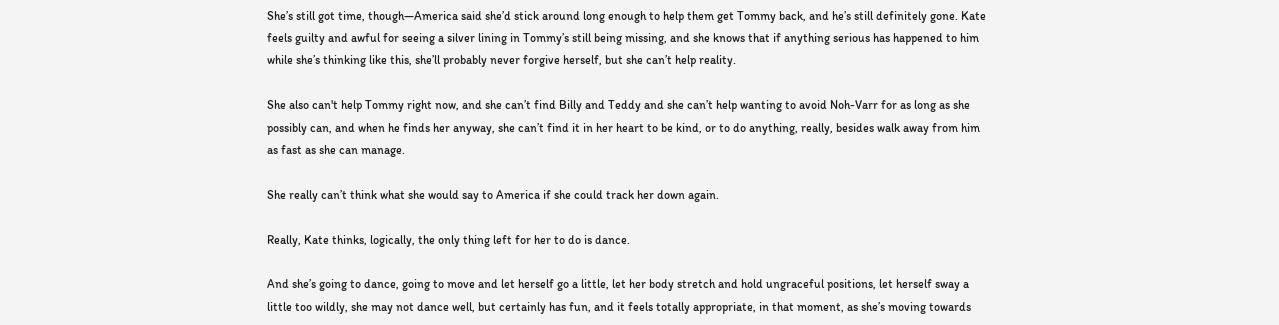She’s still got time, though—America said she’d stick around long enough to help them get Tommy back, and he’s still definitely gone. Kate feels guilty and awful for seeing a silver lining in Tommy’s still being missing, and she knows that if anything serious has happened to him while she’s thinking like this, she’ll probably never forgive herself, but she can’t help reality.

She also can't help Tommy right now, and she can’t find Billy and Teddy and she can’t help wanting to avoid Noh-Varr for as long as she possibly can, and when he finds her anyway, she can’t find it in her heart to be kind, or to do anything, really, besides walk away from him as fast as she can manage.

She really can’t think what she would say to America if she could track her down again.

Really, Kate thinks, logically, the only thing left for her to do is dance.

And she’s going to dance, going to move and let herself go a little, let her body stretch and hold ungraceful positions, let herself sway a little too wildly, she may not dance well, but certainly has fun, and it feels totally appropriate, in that moment, as she’s moving towards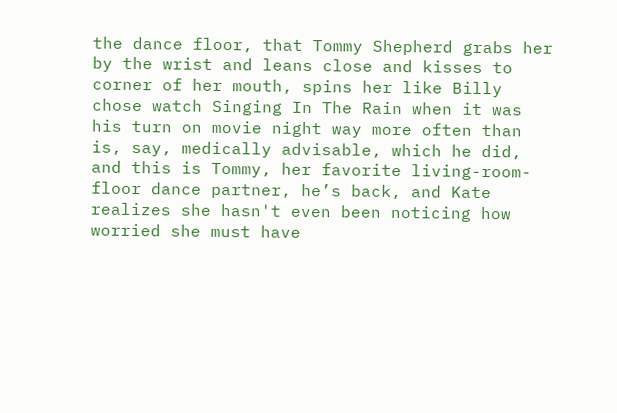the dance floor, that Tommy Shepherd grabs her by the wrist and leans close and kisses to corner of her mouth, spins her like Billy chose watch Singing In The Rain when it was his turn on movie night way more often than is, say, medically advisable, which he did, and this is Tommy, her favorite living-room-floor dance partner, he’s back, and Kate realizes she hasn't even been noticing how worried she must have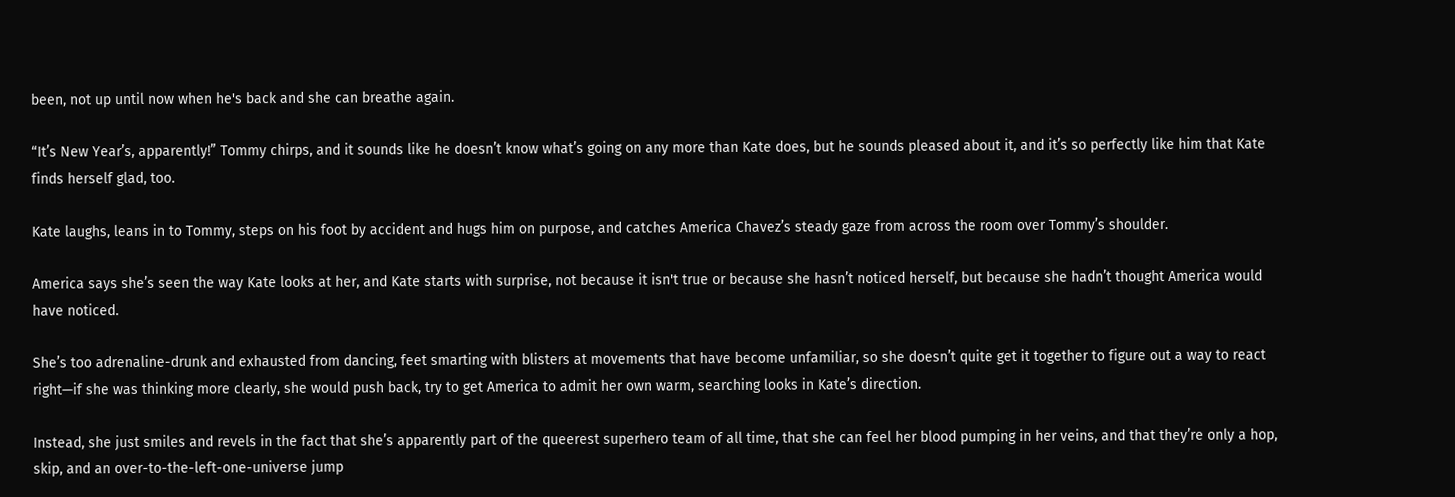been, not up until now when he's back and she can breathe again.

“It’s New Year’s, apparently!” Tommy chirps, and it sounds like he doesn’t know what’s going on any more than Kate does, but he sounds pleased about it, and it’s so perfectly like him that Kate finds herself glad, too.

Kate laughs, leans in to Tommy, steps on his foot by accident and hugs him on purpose, and catches America Chavez’s steady gaze from across the room over Tommy’s shoulder.

America says she’s seen the way Kate looks at her, and Kate starts with surprise, not because it isn't true or because she hasn’t noticed herself, but because she hadn’t thought America would have noticed.

She’s too adrenaline-drunk and exhausted from dancing, feet smarting with blisters at movements that have become unfamiliar, so she doesn’t quite get it together to figure out a way to react right—if she was thinking more clearly, she would push back, try to get America to admit her own warm, searching looks in Kate’s direction.

Instead, she just smiles and revels in the fact that she’s apparently part of the queerest superhero team of all time, that she can feel her blood pumping in her veins, and that they’re only a hop, skip, and an over-to-the-left-one-universe jump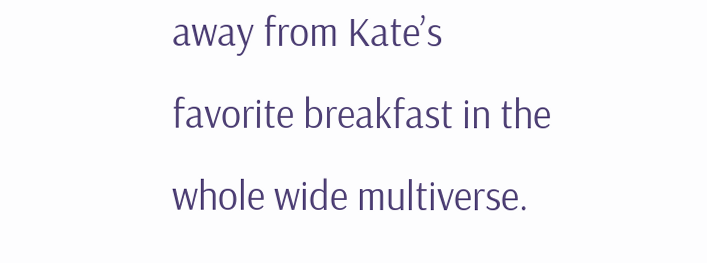away from Kate’s favorite breakfast in the whole wide multiverse.